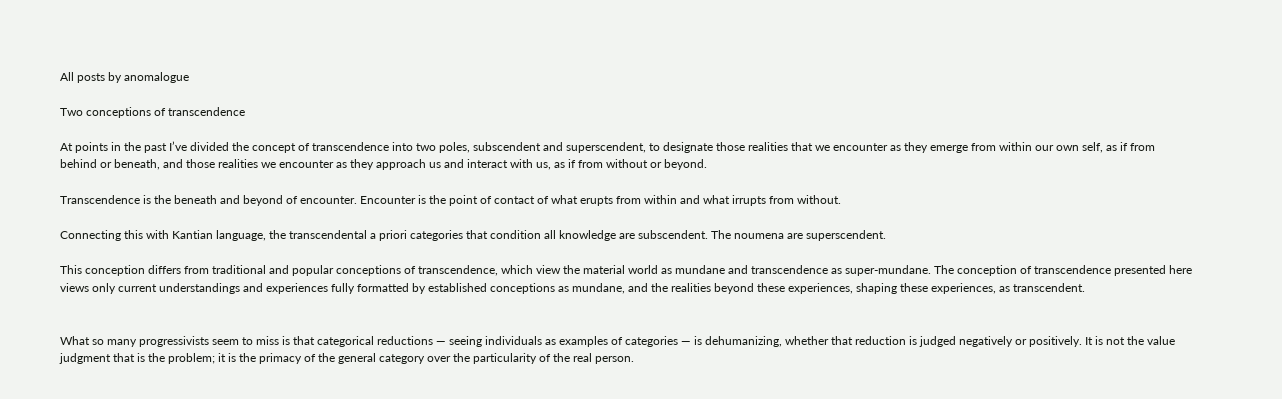All posts by anomalogue

Two conceptions of transcendence

At points in the past I’ve divided the concept of transcendence into two poles, subscendent and superscendent, to designate those realities that we encounter as they emerge from within our own self, as if from behind or beneath, and those realities we encounter as they approach us and interact with us, as if from without or beyond.

Transcendence is the beneath and beyond of encounter. Encounter is the point of contact of what erupts from within and what irrupts from without.

Connecting this with Kantian language, the transcendental a priori categories that condition all knowledge are subscendent. The noumena are superscendent.

This conception differs from traditional and popular conceptions of transcendence, which view the material world as mundane and transcendence as super-mundane. The conception of transcendence presented here views only current understandings and experiences fully formatted by established conceptions as mundane, and the realities beyond these experiences, shaping these experiences, as transcendent.


What so many progressivists seem to miss is that categorical reductions — seeing individuals as examples of categories — is dehumanizing, whether that reduction is judged negatively or positively. It is not the value judgment that is the problem; it is the primacy of the general category over the particularity of the real person.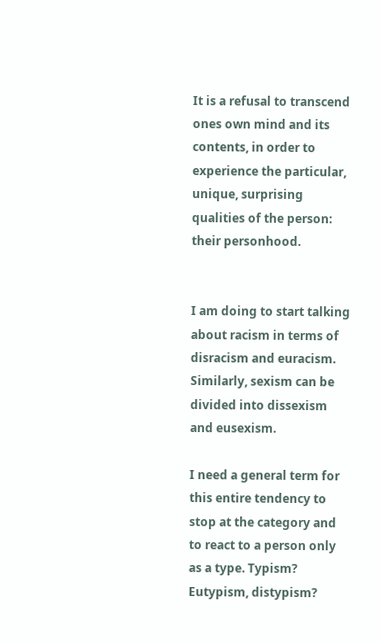It is a refusal to transcend ones own mind and its contents, in order to experience the particular, unique, surprising qualities of the person: their personhood.


I am doing to start talking about racism in terms of disracism and euracism. Similarly, sexism can be divided into dissexism and eusexism.

I need a general term for this entire tendency to stop at the category and to react to a person only as a type. Typism? Eutypism, distypism?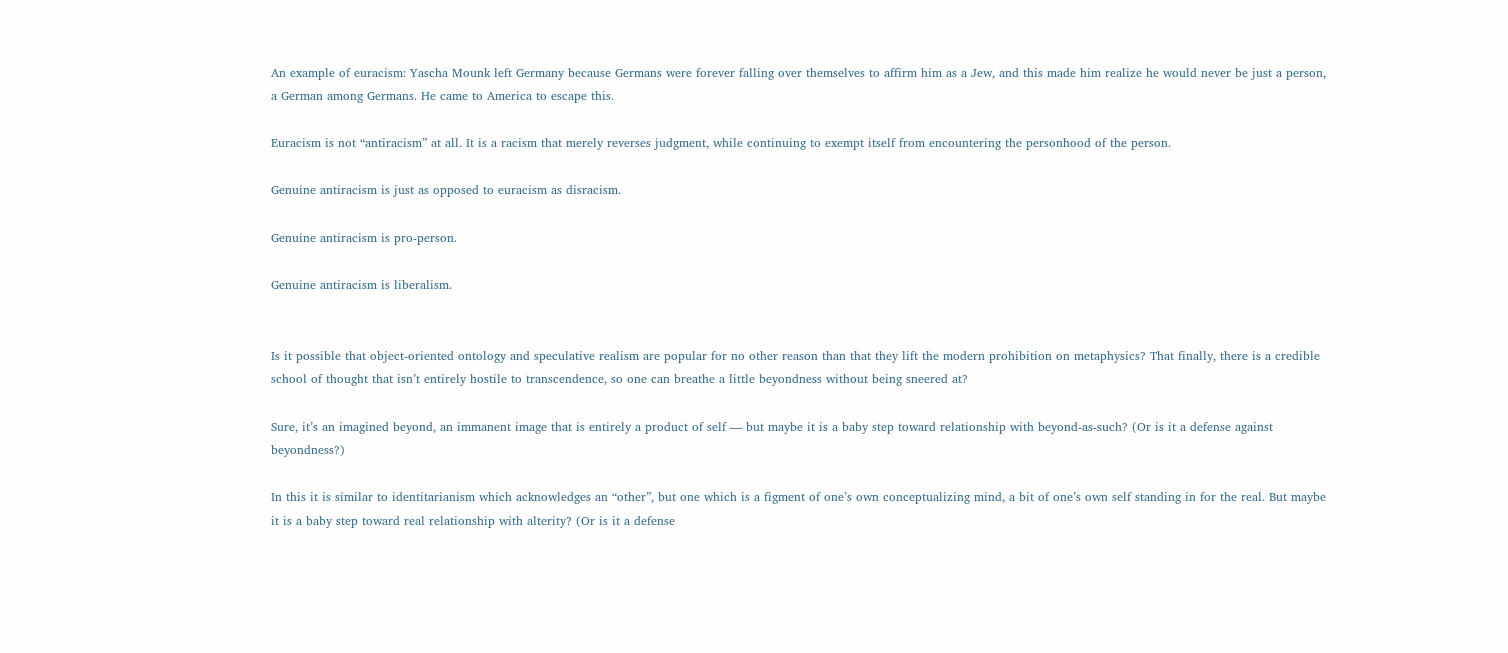An example of euracism: Yascha Mounk left Germany because Germans were forever falling over themselves to affirm him as a Jew, and this made him realize he would never be just a person, a German among Germans. He came to America to escape this.

Euracism is not “antiracism” at all. It is a racism that merely reverses judgment, while continuing to exempt itself from encountering the personhood of the person.

Genuine antiracism is just as opposed to euracism as disracism.

Genuine antiracism is pro-person.

Genuine antiracism is liberalism.


Is it possible that object-oriented ontology and speculative realism are popular for no other reason than that they lift the modern prohibition on metaphysics? That finally, there is a credible school of thought that isn’t entirely hostile to transcendence, so one can breathe a little beyondness without being sneered at?

Sure, it’s an imagined beyond, an immanent image that is entirely a product of self — but maybe it is a baby step toward relationship with beyond-as-such? (Or is it a defense against beyondness?)

In this it is similar to identitarianism which acknowledges an “other”, but one which is a figment of one’s own conceptualizing mind, a bit of one’s own self standing in for the real. But maybe it is a baby step toward real relationship with alterity? (Or is it a defense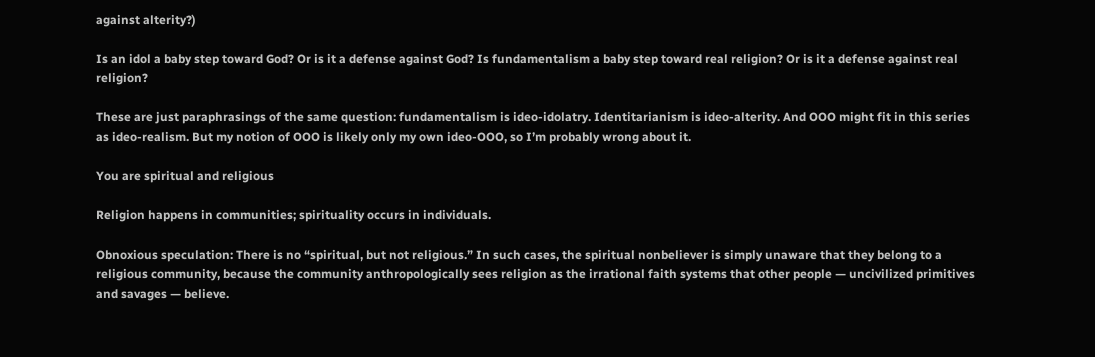against alterity?)

Is an idol a baby step toward God? Or is it a defense against God? Is fundamentalism a baby step toward real religion? Or is it a defense against real religion?

These are just paraphrasings of the same question: fundamentalism is ideo-idolatry. Identitarianism is ideo-alterity. And OOO might fit in this series as ideo-realism. But my notion of OOO is likely only my own ideo-OOO, so I’m probably wrong about it.

You are spiritual and religious

Religion happens in communities; spirituality occurs in individuals.

Obnoxious speculation: There is no “spiritual, but not religious.” In such cases, the spiritual nonbeliever is simply unaware that they belong to a religious community, because the community anthropologically sees religion as the irrational faith systems that other people — uncivilized primitives and savages — believe.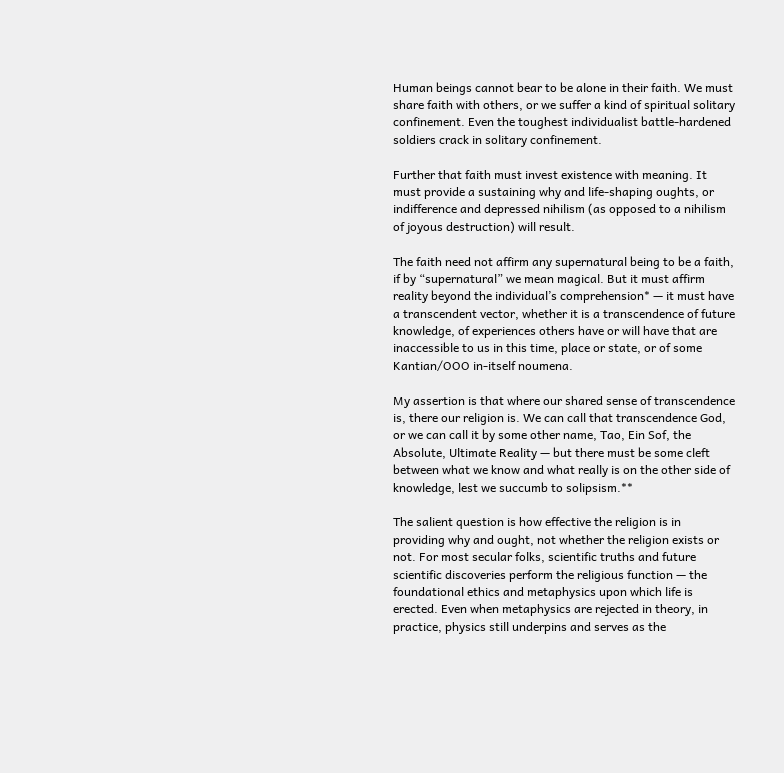Human beings cannot bear to be alone in their faith. We must share faith with others, or we suffer a kind of spiritual solitary confinement. Even the toughest individualist battle-hardened soldiers crack in solitary confinement.

Further that faith must invest existence with meaning. It must provide a sustaining why and life-shaping oughts, or indifference and depressed nihilism (as opposed to a nihilism of joyous destruction) will result.

The faith need not affirm any supernatural being to be a faith, if by “supernatural” we mean magical. But it must affirm reality beyond the individual’s comprehension* — it must have a transcendent vector, whether it is a transcendence of future knowledge, of experiences others have or will have that are inaccessible to us in this time, place or state, or of some Kantian/OOO in-itself noumena.

My assertion is that where our shared sense of transcendence is, there our religion is. We can call that transcendence God, or we can call it by some other name, Tao, Ein Sof, the Absolute, Ultimate Reality — but there must be some cleft between what we know and what really is on the other side of knowledge, lest we succumb to solipsism.**

The salient question is how effective the religion is in providing why and ought, not whether the religion exists or not. For most secular folks, scientific truths and future scientific discoveries perform the religious function — the foundational ethics and metaphysics upon which life is erected. Even when metaphysics are rejected in theory, in practice, physics still underpins and serves as the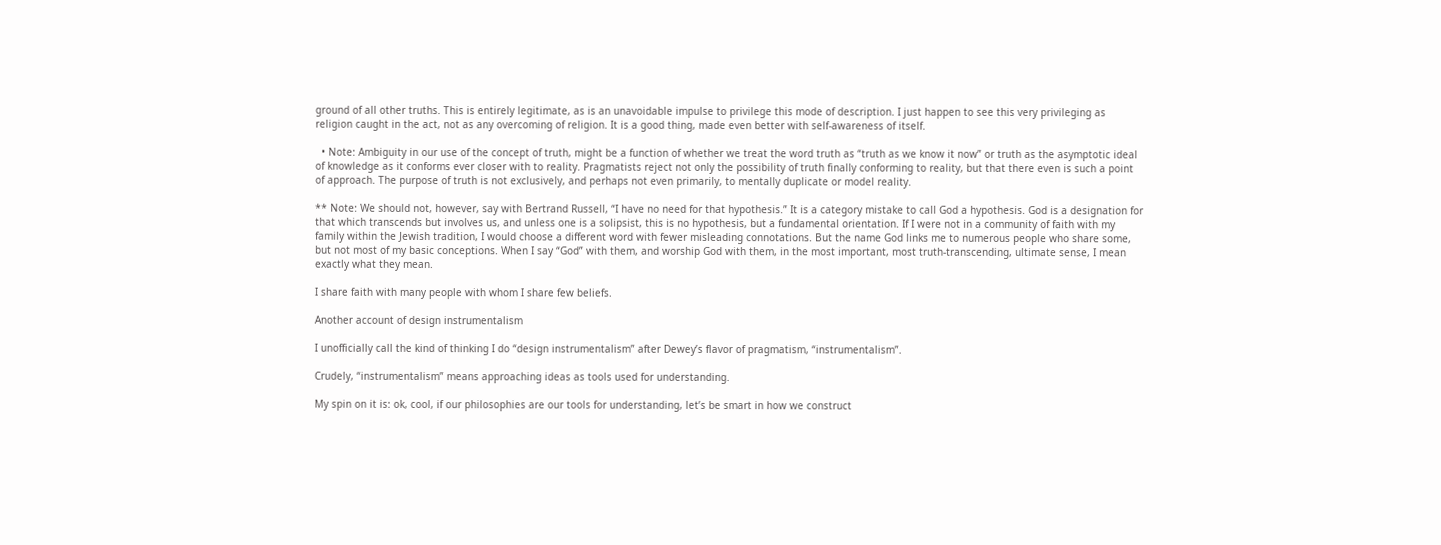ground of all other truths. This is entirely legitimate, as is an unavoidable impulse to privilege this mode of description. I just happen to see this very privileging as religion caught in the act, not as any overcoming of religion. It is a good thing, made even better with self-awareness of itself.

  • Note: Ambiguity in our use of the concept of truth, might be a function of whether we treat the word truth as “truth as we know it now” or truth as the asymptotic ideal of knowledge as it conforms ever closer with to reality. Pragmatists reject not only the possibility of truth finally conforming to reality, but that there even is such a point of approach. The purpose of truth is not exclusively, and perhaps not even primarily, to mentally duplicate or model reality.

** Note: We should not, however, say with Bertrand Russell, “I have no need for that hypothesis.” It is a category mistake to call God a hypothesis. God is a designation for that which transcends but involves us, and unless one is a solipsist, this is no hypothesis, but a fundamental orientation. If I were not in a community of faith with my family within the Jewish tradition, I would choose a different word with fewer misleading connotations. But the name God links me to numerous people who share some, but not most of my basic conceptions. When I say “God” with them, and worship God with them, in the most important, most truth-transcending, ultimate sense, I mean exactly what they mean.

I share faith with many people with whom I share few beliefs.

Another account of design instrumentalism

I unofficially call the kind of thinking I do “design instrumentalism” after Dewey’s flavor of pragmatism, “instrumentalism”.

Crudely, “instrumentalism” means approaching ideas as tools used for understanding.

My spin on it is: ok, cool, if our philosophies are our tools for understanding, let’s be smart in how we construct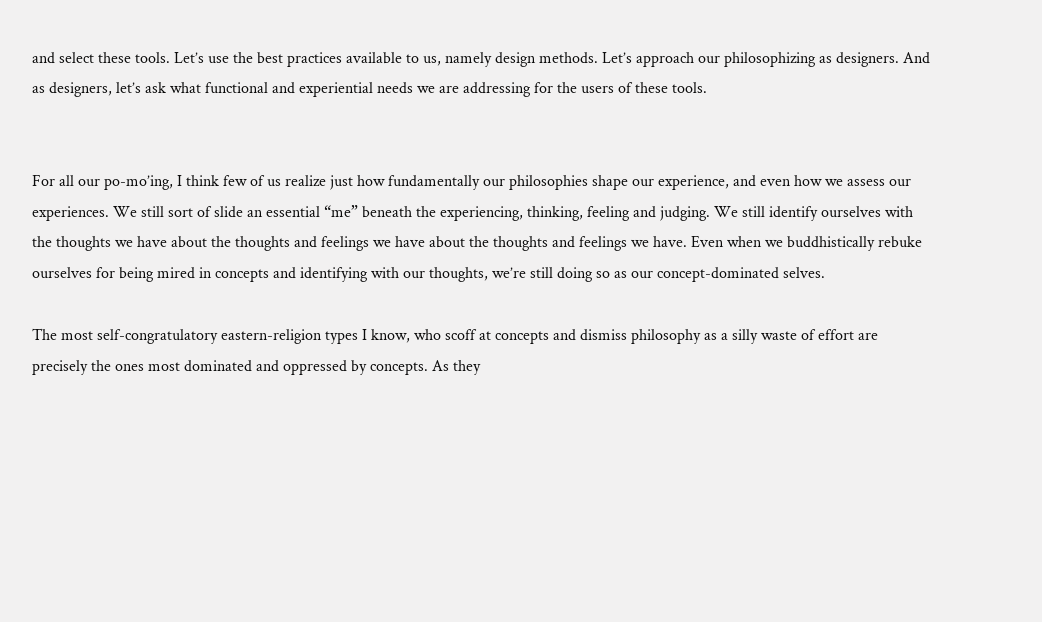and select these tools. Let’s use the best practices available to us, namely design methods. Let’s approach our philosophizing as designers. And as designers, let’s ask what functional and experiential needs we are addressing for the users of these tools.


For all our po-mo’ing, I think few of us realize just how fundamentally our philosophies shape our experience, and even how we assess our experiences. We still sort of slide an essential “me” beneath the experiencing, thinking, feeling and judging. We still identify ourselves with the thoughts we have about the thoughts and feelings we have about the thoughts and feelings we have. Even when we buddhistically rebuke ourselves for being mired in concepts and identifying with our thoughts, we’re still doing so as our concept-dominated selves.

The most self-congratulatory eastern-religion types I know, who scoff at concepts and dismiss philosophy as a silly waste of effort are precisely the ones most dominated and oppressed by concepts. As they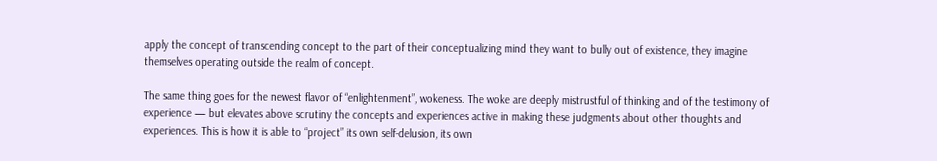apply the concept of transcending concept to the part of their conceptualizing mind they want to bully out of existence, they imagine themselves operating outside the realm of concept.

The same thing goes for the newest flavor of “enlightenment”, wokeness. The woke are deeply mistrustful of thinking and of the testimony of experience — but elevates above scrutiny the concepts and experiences active in making these judgments about other thoughts and experiences. This is how it is able to “project” its own self-delusion, its own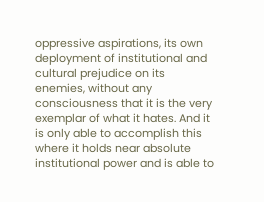oppressive aspirations, its own deployment of institutional and cultural prejudice on its enemies, without any consciousness that it is the very exemplar of what it hates. And it is only able to accomplish this where it holds near absolute institutional power and is able to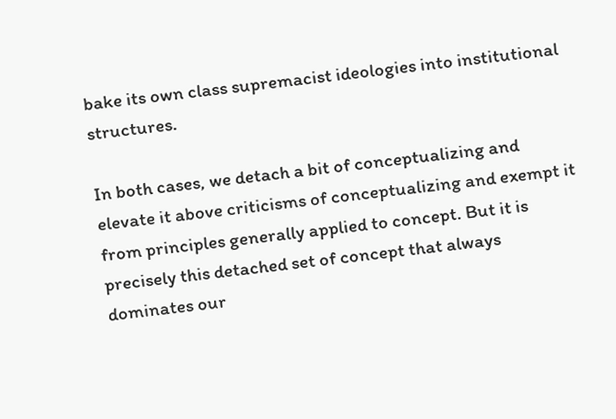bake its own class supremacist ideologies into institutional structures.

In both cases, we detach a bit of conceptualizing and elevate it above criticisms of conceptualizing and exempt it from principles generally applied to concept. But it is precisely this detached set of concept that always dominates our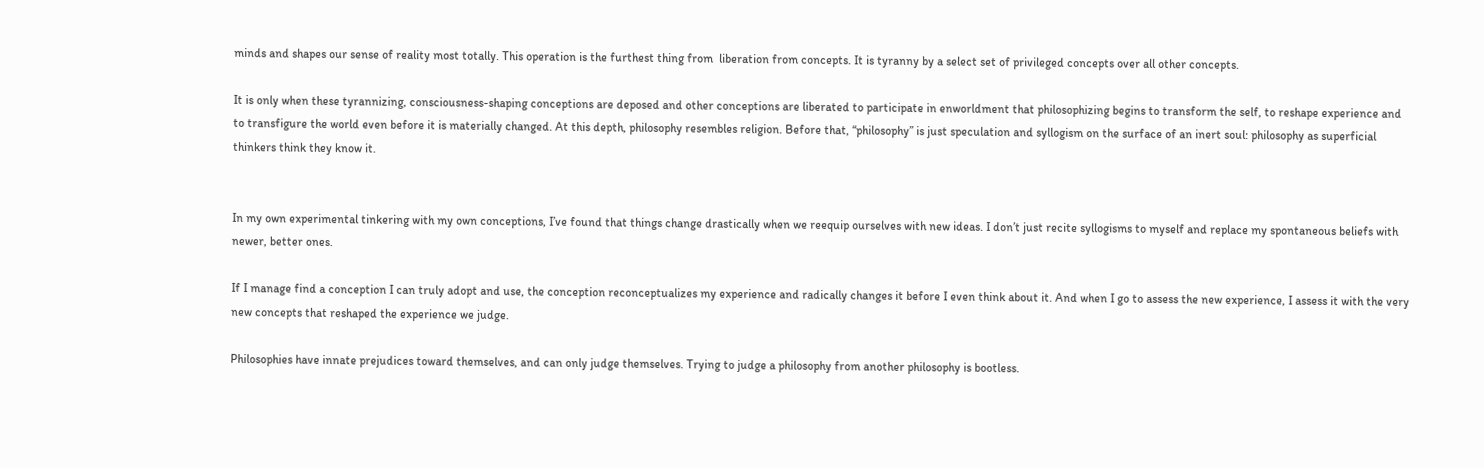minds and shapes our sense of reality most totally. This operation is the furthest thing from  liberation from concepts. It is tyranny by a select set of privileged concepts over all other concepts.

It is only when these tyrannizing, consciousness-shaping conceptions are deposed and other conceptions are liberated to participate in enworldment that philosophizing begins to transform the self, to reshape experience and to transfigure the world even before it is materially changed. At this depth, philosophy resembles religion. Before that, “philosophy” is just speculation and syllogism on the surface of an inert soul: philosophy as superficial thinkers think they know it.


In my own experimental tinkering with my own conceptions, I’ve found that things change drastically when we reequip ourselves with new ideas. I don’t just recite syllogisms to myself and replace my spontaneous beliefs with newer, better ones.

If I manage find a conception I can truly adopt and use, the conception reconceptualizes my experience and radically changes it before I even think about it. And when I go to assess the new experience, I assess it with the very new concepts that reshaped the experience we judge.

Philosophies have innate prejudices toward themselves, and can only judge themselves. Trying to judge a philosophy from another philosophy is bootless.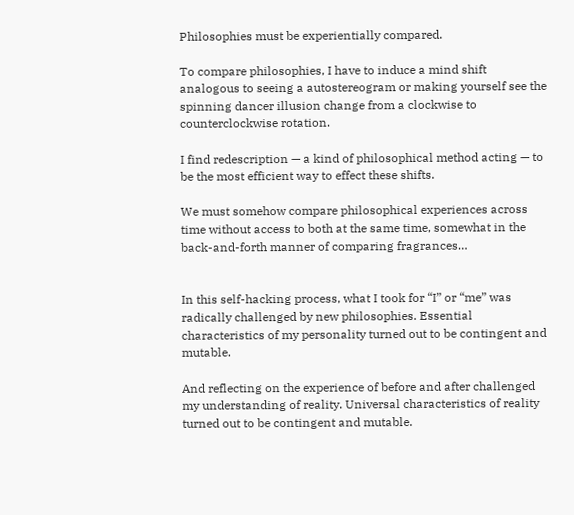Philosophies must be experientially compared.

To compare philosophies, I have to induce a mind shift analogous to seeing a autostereogram or making yourself see the spinning dancer illusion change from a clockwise to counterclockwise rotation.

I find redescription — a kind of philosophical method acting — to be the most efficient way to effect these shifts.

We must somehow compare philosophical experiences across time without access to both at the same time, somewhat in the back-and-forth manner of comparing fragrances…


In this self-hacking process, what I took for “I” or “me” was radically challenged by new philosophies. Essential characteristics of my personality turned out to be contingent and mutable.

And reflecting on the experience of before and after challenged my understanding of reality. Universal characteristics of reality turned out to be contingent and mutable.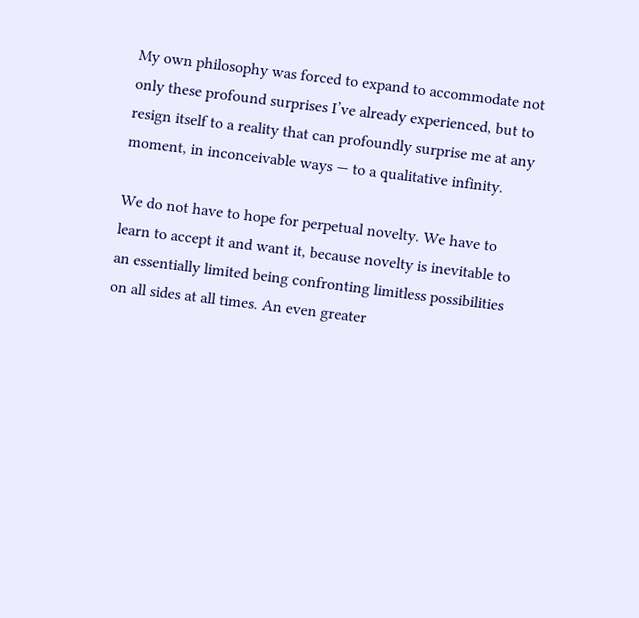My own philosophy was forced to expand to accommodate not only these profound surprises I’ve already experienced, but to resign itself to a reality that can profoundly surprise me at any moment, in inconceivable ways — to a qualitative infinity.

We do not have to hope for perpetual novelty. We have to learn to accept it and want it, because novelty is inevitable to an essentially limited being confronting limitless possibilities on all sides at all times. An even greater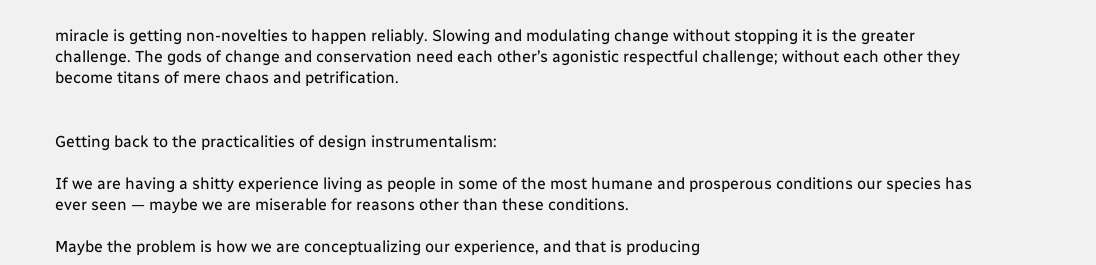miracle is getting non-novelties to happen reliably. Slowing and modulating change without stopping it is the greater challenge. The gods of change and conservation need each other’s agonistic respectful challenge; without each other they become titans of mere chaos and petrification.


Getting back to the practicalities of design instrumentalism:

If we are having a shitty experience living as people in some of the most humane and prosperous conditions our species has ever seen — maybe we are miserable for reasons other than these conditions.

Maybe the problem is how we are conceptualizing our experience, and that is producing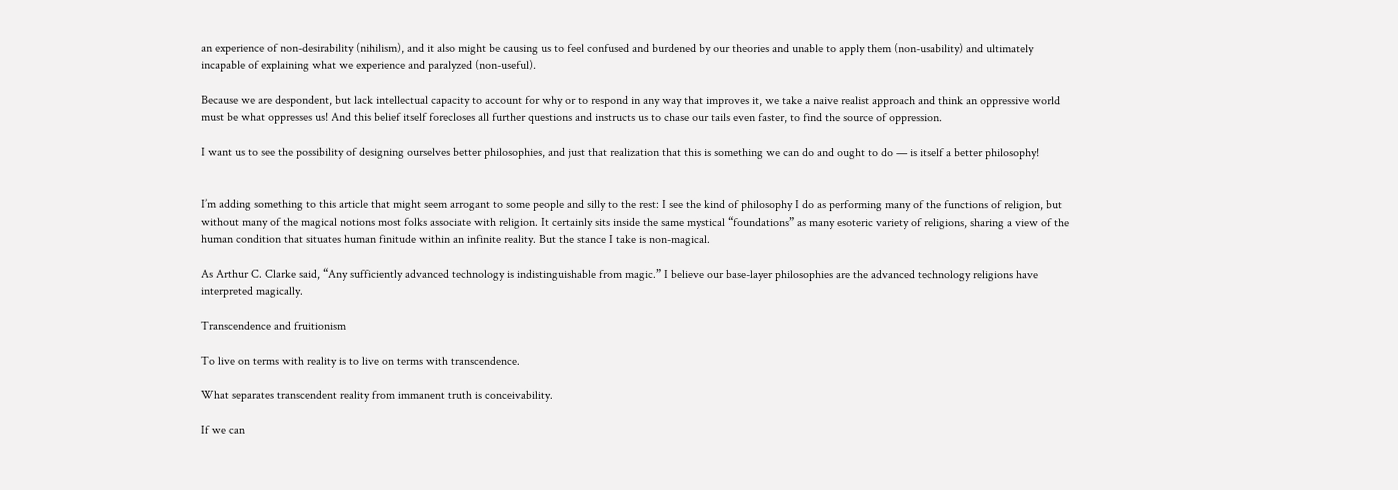an experience of non-desirability (nihilism), and it also might be causing us to feel confused and burdened by our theories and unable to apply them (non-usability) and ultimately incapable of explaining what we experience and paralyzed (non-useful).

Because we are despondent, but lack intellectual capacity to account for why or to respond in any way that improves it, we take a naive realist approach and think an oppressive world must be what oppresses us! And this belief itself forecloses all further questions and instructs us to chase our tails even faster, to find the source of oppression.

I want us to see the possibility of designing ourselves better philosophies, and just that realization that this is something we can do and ought to do — is itself a better philosophy!


I’m adding something to this article that might seem arrogant to some people and silly to the rest: I see the kind of philosophy I do as performing many of the functions of religion, but without many of the magical notions most folks associate with religion. It certainly sits inside the same mystical “foundations” as many esoteric variety of religions, sharing a view of the human condition that situates human finitude within an infinite reality. But the stance I take is non-magical.

As Arthur C. Clarke said, “Any sufficiently advanced technology is indistinguishable from magic.” I believe our base-layer philosophies are the advanced technology religions have interpreted magically.

Transcendence and fruitionism

To live on terms with reality is to live on terms with transcendence.

What separates transcendent reality from immanent truth is conceivability.

If we can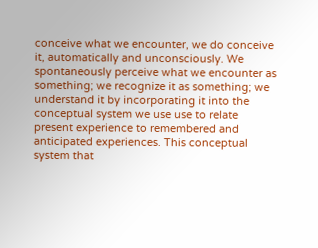conceive what we encounter, we do conceive it, automatically and unconsciously. We spontaneously perceive what we encounter as something; we recognize it as something; we understand it by incorporating it into the conceptual system we use use to relate present experience to remembered and anticipated experiences. This conceptual system that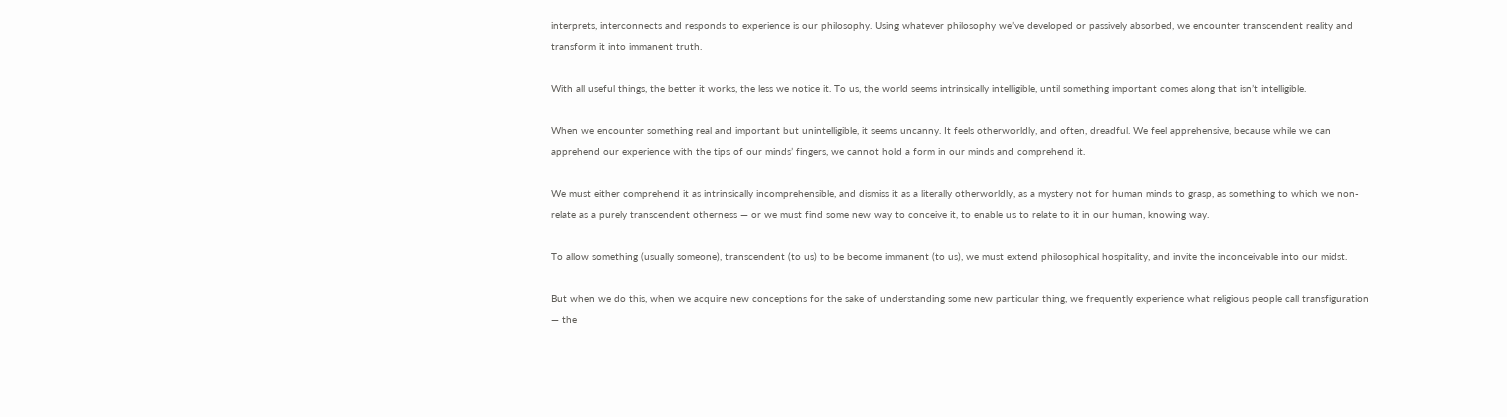interprets, interconnects and responds to experience is our philosophy. Using whatever philosophy we’ve developed or passively absorbed, we encounter transcendent reality and transform it into immanent truth.

With all useful things, the better it works, the less we notice it. To us, the world seems intrinsically intelligible, until something important comes along that isn’t intelligible.

When we encounter something real and important but unintelligible, it seems uncanny. It feels otherworldly, and often, dreadful. We feel apprehensive, because while we can apprehend our experience with the tips of our minds’ fingers, we cannot hold a form in our minds and comprehend it.

We must either comprehend it as intrinsically incomprehensible, and dismiss it as a literally otherworldly, as a mystery not for human minds to grasp, as something to which we non-relate as a purely transcendent otherness — or we must find some new way to conceive it, to enable us to relate to it in our human, knowing way.

To allow something (usually someone), transcendent (to us) to be become immanent (to us), we must extend philosophical hospitality, and invite the inconceivable into our midst.

But when we do this, when we acquire new conceptions for the sake of understanding some new particular thing, we frequently experience what religious people call transfiguration — the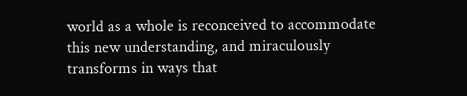world as a whole is reconceived to accommodate this new understanding, and miraculously transforms in ways that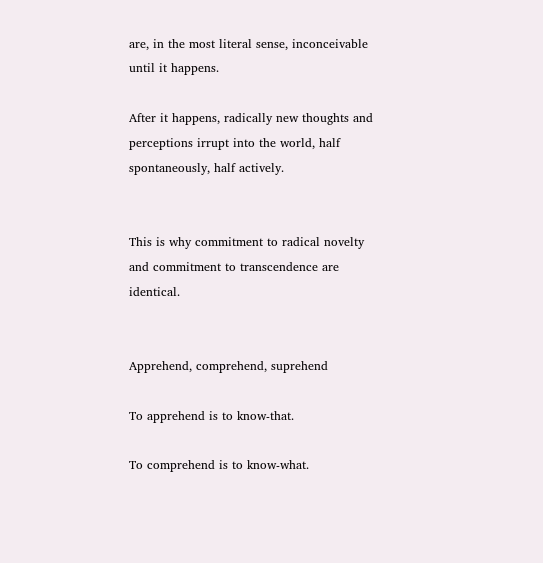are, in the most literal sense, inconceivable until it happens.

After it happens, radically new thoughts and perceptions irrupt into the world, half spontaneously, half actively.


This is why commitment to radical novelty and commitment to transcendence are identical.


Apprehend, comprehend, suprehend

To apprehend is to know-that.

To comprehend is to know-what.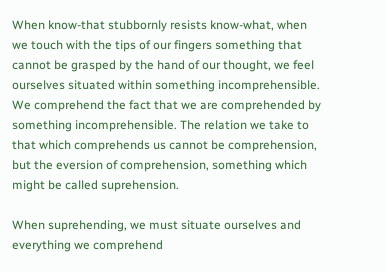When know-that stubbornly resists know-what, when we touch with the tips of our fingers something that cannot be grasped by the hand of our thought, we feel ourselves situated within something incomprehensible. We comprehend the fact that we are comprehended by something incomprehensible. The relation we take to that which comprehends us cannot be comprehension, but the eversion of comprehension, something which might be called suprehension.

When suprehending, we must situate ourselves and everything we comprehend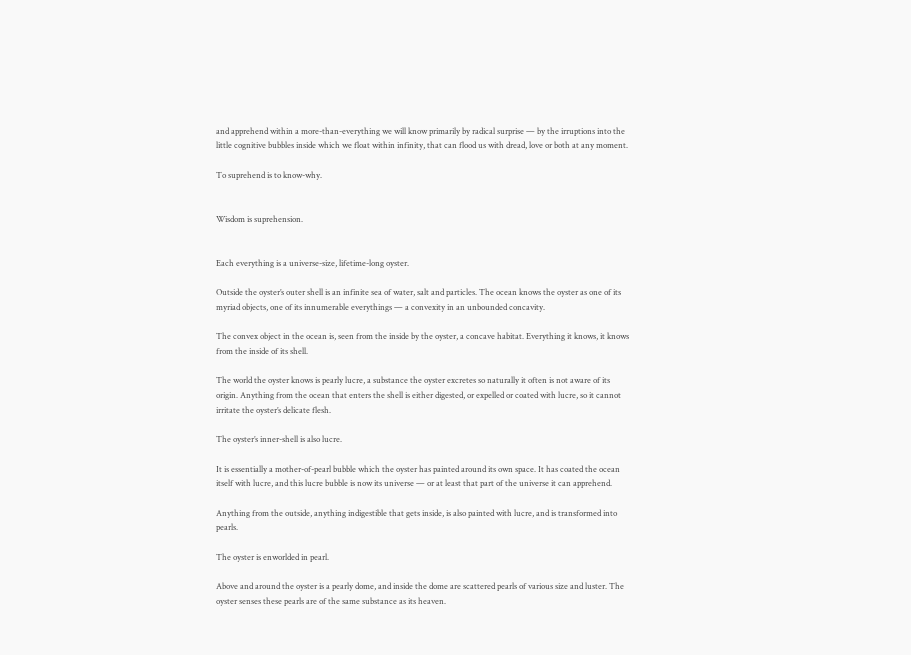and apprehend within a more-than-everything we will know primarily by radical surprise — by the irruptions into the little cognitive bubbles inside which we float within infinity, that can flood us with dread, love or both at any moment.

To suprehend is to know-why.


Wisdom is suprehension.


Each everything is a universe-size, lifetime-long oyster.

Outside the oyster’s outer shell is an infinite sea of water, salt and particles. The ocean knows the oyster as one of its myriad objects, one of its innumerable everythings — a convexity in an unbounded concavity.

The convex object in the ocean is, seen from the inside by the oyster, a concave habitat. Everything it knows, it knows from the inside of its shell.

The world the oyster knows is pearly lucre, a substance the oyster excretes so naturally it often is not aware of its origin. Anything from the ocean that enters the shell is either digested, or expelled or coated with lucre, so it cannot irritate the oyster’s delicate flesh.

The oyster’s inner-shell is also lucre.

It is essentially a mother-of-pearl bubble which the oyster has painted around its own space. It has coated the ocean itself with lucre, and this lucre bubble is now its universe — or at least that part of the universe it can apprehend.

Anything from the outside, anything indigestible that gets inside, is also painted with lucre, and is transformed into pearls.

The oyster is enworlded in pearl.

Above and around the oyster is a pearly dome, and inside the dome are scattered pearls of various size and luster. The oyster senses these pearls are of the same substance as its heaven.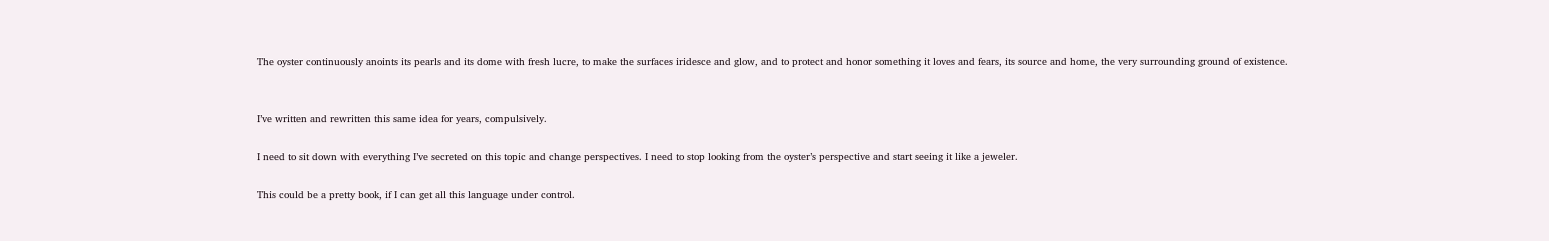The oyster continuously anoints its pearls and its dome with fresh lucre, to make the surfaces iridesce and glow, and to protect and honor something it loves and fears, its source and home, the very surrounding ground of existence.


I’ve written and rewritten this same idea for years, compulsively.

I need to sit down with everything I’ve secreted on this topic and change perspectives. I need to stop looking from the oyster’s perspective and start seeing it like a jeweler.

This could be a pretty book, if I can get all this language under control.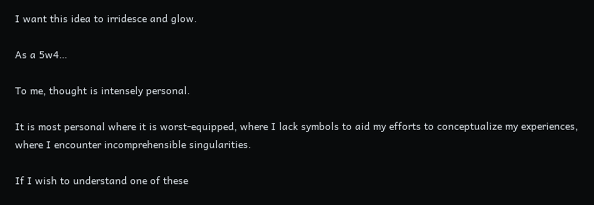I want this idea to irridesce and glow.

As a 5w4…

To me, thought is intensely personal.

It is most personal where it is worst-equipped, where I lack symbols to aid my efforts to conceptualize my experiences, where I encounter incomprehensible singularities.

If I wish to understand one of these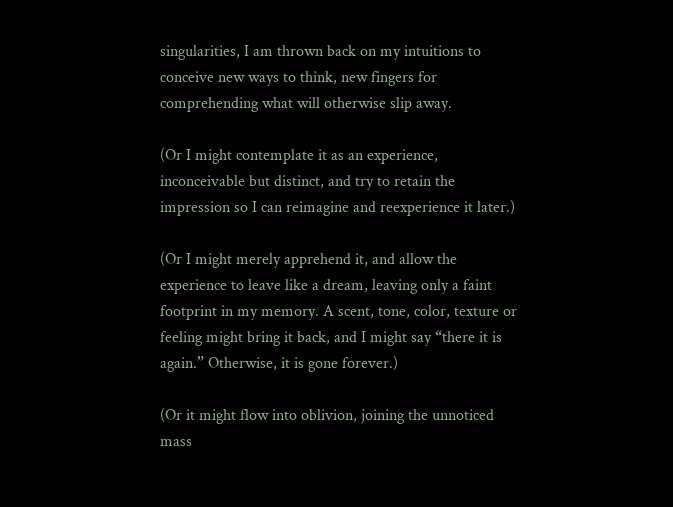singularities, I am thrown back on my intuitions to conceive new ways to think, new fingers for comprehending what will otherwise slip away.

(Or I might contemplate it as an experience, inconceivable but distinct, and try to retain the impression so I can reimagine and reexperience it later.)

(Or I might merely apprehend it, and allow the experience to leave like a dream, leaving only a faint footprint in my memory. A scent, tone, color, texture or feeling might bring it back, and I might say “there it is again.” Otherwise, it is gone forever.)

(Or it might flow into oblivion, joining the unnoticed mass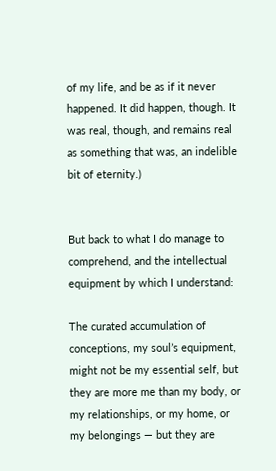of my life, and be as if it never happened. It did happen, though. It was real, though, and remains real as something that was, an indelible bit of eternity.)


But back to what I do manage to comprehend, and the intellectual equipment by which I understand:

The curated accumulation of conceptions, my soul’s equipment, might not be my essential self, but they are more me than my body, or my relationships, or my home, or my belongings — but they are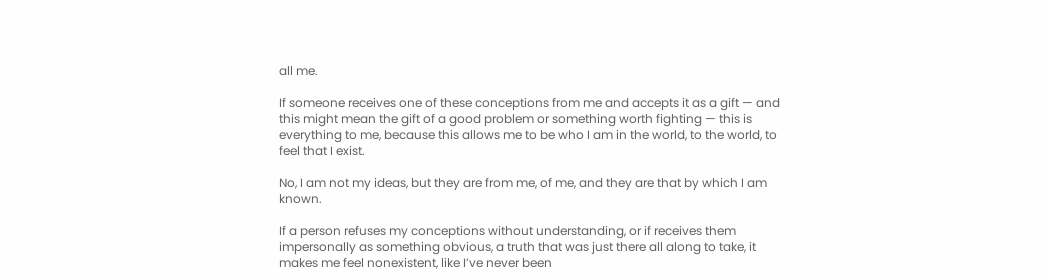all me.

If someone receives one of these conceptions from me and accepts it as a gift — and this might mean the gift of a good problem or something worth fighting — this is everything to me, because this allows me to be who I am in the world, to the world, to feel that I exist.

No, I am not my ideas, but they are from me, of me, and they are that by which I am known.

If a person refuses my conceptions without understanding, or if receives them impersonally as something obvious, a truth that was just there all along to take, it makes me feel nonexistent, like I’ve never been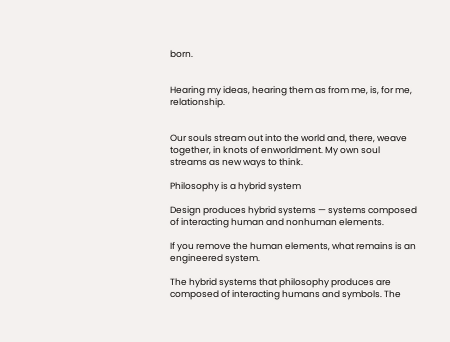born.


Hearing my ideas, hearing them as from me, is, for me, relationship.


Our souls stream out into the world and, there, weave together, in knots of enworldment. My own soul streams as new ways to think.

Philosophy is a hybrid system

Design produces hybrid systems — systems composed of interacting human and nonhuman elements.

If you remove the human elements, what remains is an engineered system.

The hybrid systems that philosophy produces are composed of interacting humans and symbols. The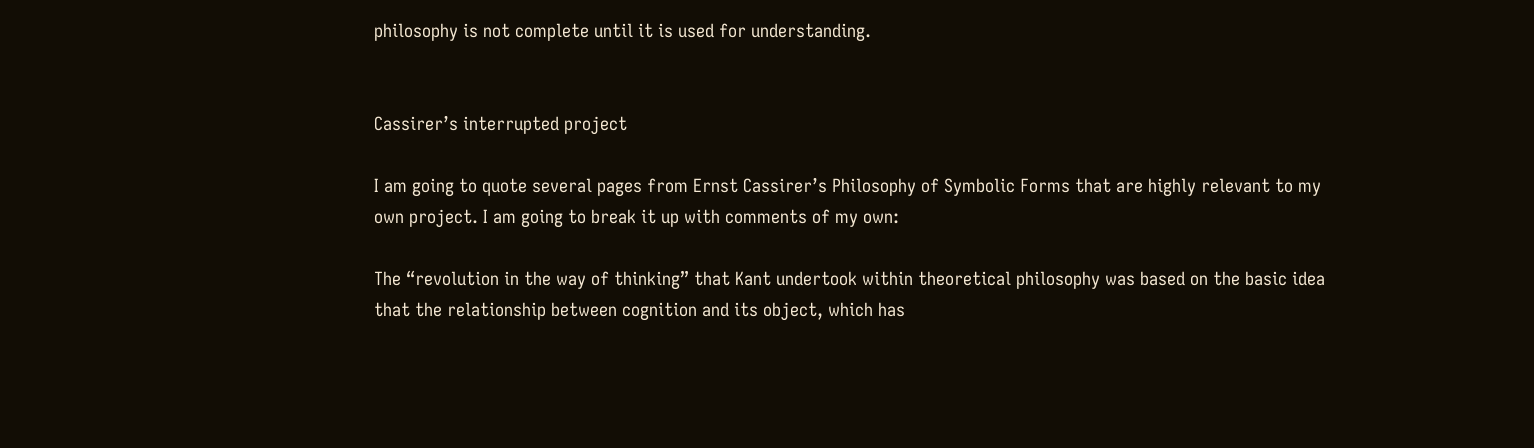philosophy is not complete until it is used for understanding.


Cassirer’s interrupted project

I am going to quote several pages from Ernst Cassirer’s Philosophy of Symbolic Forms that are highly relevant to my own project. I am going to break it up with comments of my own:

The “revolution in the way of thinking” that Kant undertook within theoretical philosophy was based on the basic idea that the relationship between cognition and its object, which has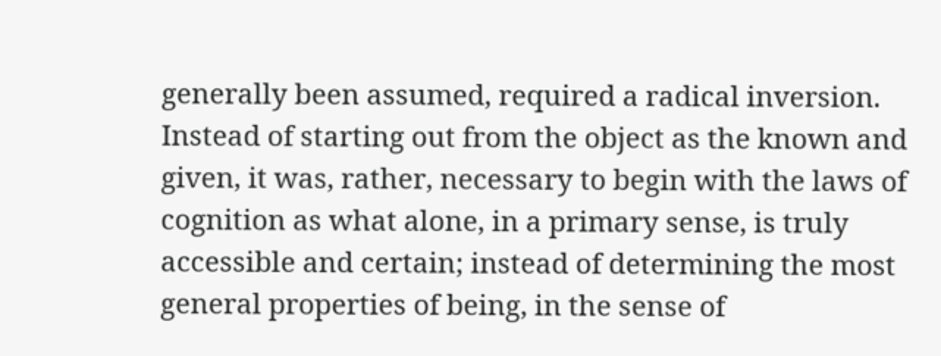generally been assumed, required a radical inversion. Instead of starting out from the object as the known and given, it was, rather, necessary to begin with the laws of cognition as what alone, in a primary sense, is truly accessible and certain; instead of determining the most general properties of being, in the sense of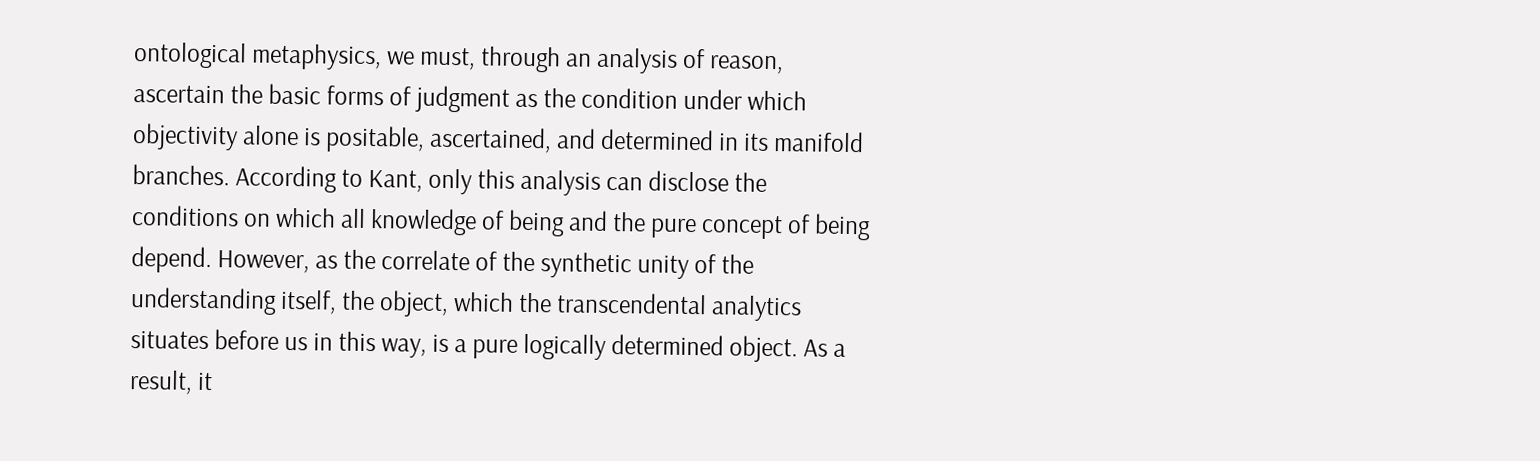ontological metaphysics, we must, through an analysis of reason, ascertain the basic forms of judgment as the condition under which objectivity alone is positable, ascertained, and determined in its manifold branches. According to Kant, only this analysis can disclose the conditions on which all knowledge of being and the pure concept of being depend. However, as the correlate of the synthetic unity of the understanding itself, the object, which the transcendental analytics situates before us in this way, is a pure logically determined object. As a result, it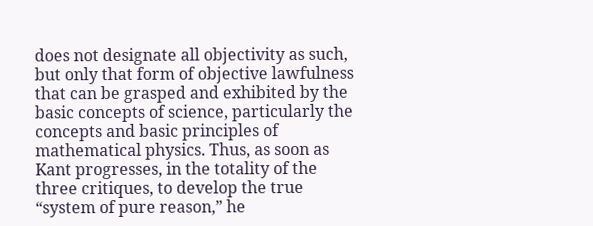does not designate all objectivity as such, but only that form of objective lawfulness that can be grasped and exhibited by the basic concepts of science, particularly the concepts and basic principles of mathematical physics. Thus, as soon as Kant progresses, in the totality of the three critiques, to develop the true “system of pure reason,” he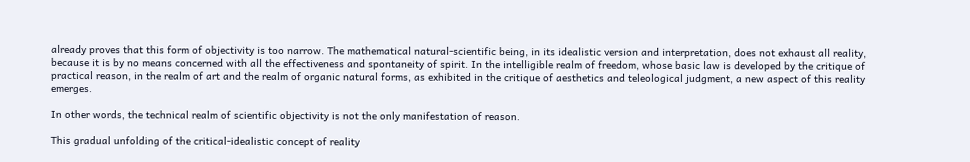already proves that this form of objectivity is too narrow. The mathematical natural-scientific being, in its idealistic version and interpretation, does not exhaust all reality, because it is by no means concerned with all the effectiveness and spontaneity of spirit. In the intelligible realm of freedom, whose basic law is developed by the critique of practical reason, in the realm of art and the realm of organic natural forms, as exhibited in the critique of aesthetics and teleological judgment, a new aspect of this reality emerges.

In other words, the technical realm of scientific objectivity is not the only manifestation of reason.

This gradual unfolding of the critical-idealistic concept of reality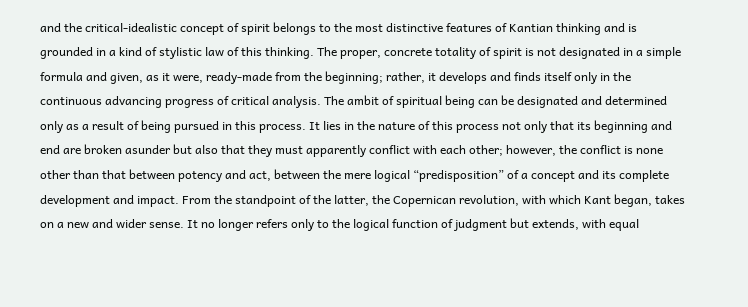and the critical-idealistic concept of spirit belongs to the most distinctive features of Kantian thinking and is grounded in a kind of stylistic law of this thinking. The proper, concrete totality of spirit is not designated in a simple formula and given, as it were, ready-made from the beginning; rather, it develops and finds itself only in the continuous advancing progress of critical analysis. The ambit of spiritual being can be designated and determined only as a result of being pursued in this process. It lies in the nature of this process not only that its beginning and end are broken asunder but also that they must apparently conflict with each other; however, the conflict is none other than that between potency and act, between the mere logical “predisposition” of a concept and its complete development and impact. From the standpoint of the latter, the Copernican revolution, with which Kant began, takes on a new and wider sense. It no longer refers only to the logical function of judgment but extends, with equal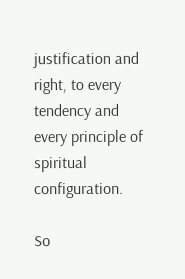justification and right, to every tendency and every principle of spiritual configuration.

So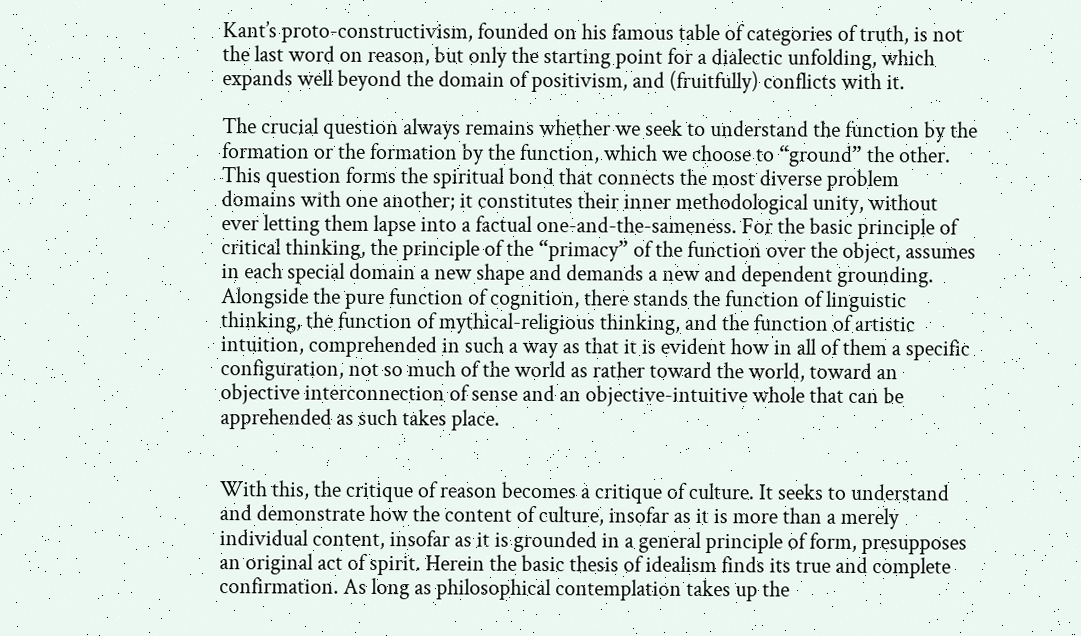Kant’s proto-constructivism, founded on his famous table of categories of truth, is not the last word on reason, but only the starting point for a dialectic unfolding, which expands well beyond the domain of positivism, and (fruitfully) conflicts with it.

The crucial question always remains whether we seek to understand the function by the formation or the formation by the function, which we choose to “ground” the other. This question forms the spiritual bond that connects the most diverse problem domains with one another; it constitutes their inner methodological unity, without ever letting them lapse into a factual one-and-the-sameness. For the basic principle of critical thinking, the principle of the “primacy” of the function over the object, assumes in each special domain a new shape and demands a new and dependent grounding. Alongside the pure function of cognition, there stands the function of linguistic thinking, the function of mythical-religious thinking, and the function of artistic intuition, comprehended in such a way as that it is evident how in all of them a specific configuration, not so much of the world as rather toward the world, toward an objective interconnection of sense and an objective-intuitive whole that can be apprehended as such takes place.


With this, the critique of reason becomes a critique of culture. It seeks to understand and demonstrate how the content of culture, insofar as it is more than a merely individual content, insofar as it is grounded in a general principle of form, presupposes an original act of spirit. Herein the basic thesis of idealism finds its true and complete confirmation. As long as philosophical contemplation takes up the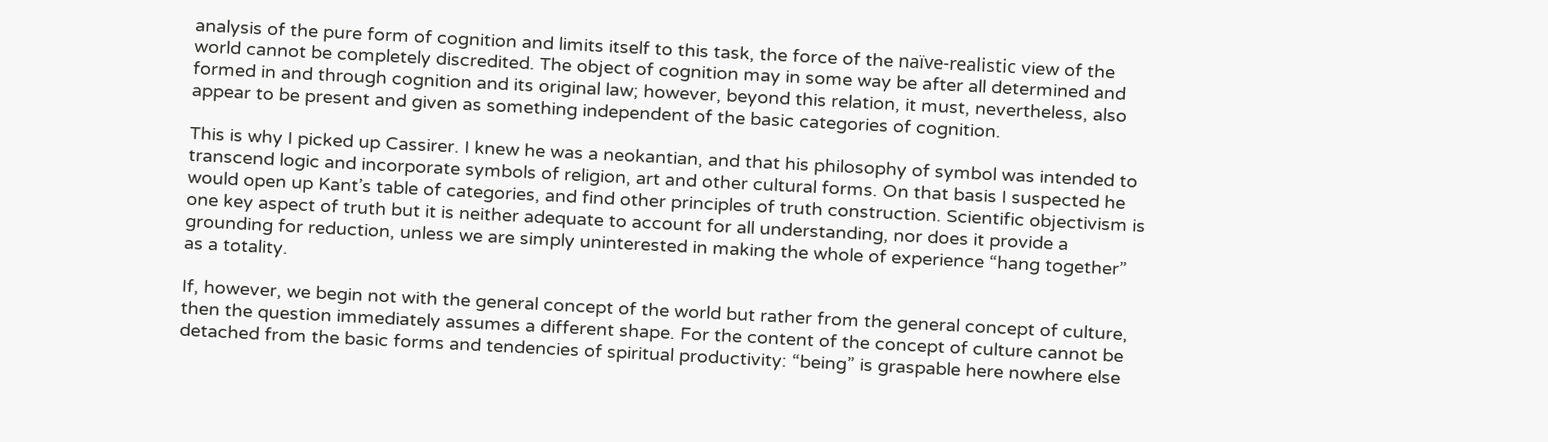analysis of the pure form of cognition and limits itself to this task, the force of the naïve-realistic view of the world cannot be completely discredited. The object of cognition may in some way be after all determined and formed in and through cognition and its original law; however, beyond this relation, it must, nevertheless, also appear to be present and given as something independent of the basic categories of cognition.

This is why I picked up Cassirer. I knew he was a neokantian, and that his philosophy of symbol was intended to transcend logic and incorporate symbols of religion, art and other cultural forms. On that basis I suspected he would open up Kant’s table of categories, and find other principles of truth construction. Scientific objectivism is one key aspect of truth but it is neither adequate to account for all understanding, nor does it provide a grounding for reduction, unless we are simply uninterested in making the whole of experience “hang together” as a totality.

If, however, we begin not with the general concept of the world but rather from the general concept of culture, then the question immediately assumes a different shape. For the content of the concept of culture cannot be detached from the basic forms and tendencies of spiritual productivity: “being” is graspable here nowhere else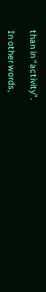than in “activity”.

In other words,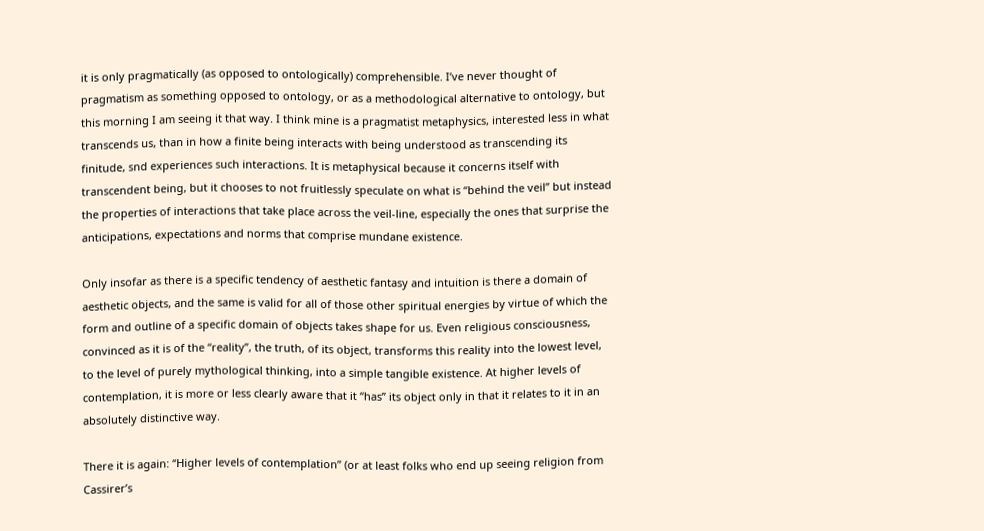it is only pragmatically (as opposed to ontologically) comprehensible. I’ve never thought of pragmatism as something opposed to ontology, or as a methodological alternative to ontology, but this morning I am seeing it that way. I think mine is a pragmatist metaphysics, interested less in what transcends us, than in how a finite being interacts with being understood as transcending its finitude, snd experiences such interactions. It is metaphysical because it concerns itself with transcendent being, but it chooses to not fruitlessly speculate on what is “behind the veil” but instead the properties of interactions that take place across the veil-line, especially the ones that surprise the anticipations, expectations and norms that comprise mundane existence.

Only insofar as there is a specific tendency of aesthetic fantasy and intuition is there a domain of aesthetic objects, and the same is valid for all of those other spiritual energies by virtue of which the form and outline of a specific domain of objects takes shape for us. Even religious consciousness, convinced as it is of the “reality”, the truth, of its object, transforms this reality into the lowest level, to the level of purely mythological thinking, into a simple tangible existence. At higher levels of contemplation, it is more or less clearly aware that it “has” its object only in that it relates to it in an absolutely distinctive way.

There it is again: “Higher levels of contemplation” (or at least folks who end up seeing religion from Cassirer’s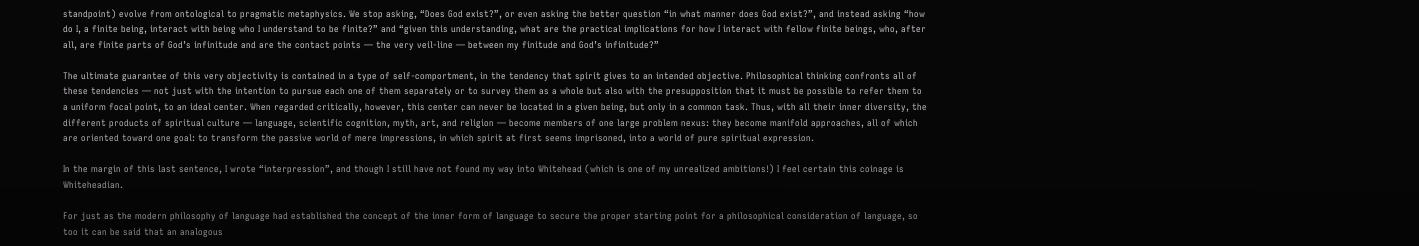standpoint) evolve from ontological to pragmatic metaphysics. We stop asking, “Does God exist?”, or even asking the better question “in what manner does God exist?”, and instead asking “how do I, a finite being, interact with being who I understand to be finite?” and “given this understanding, what are the practical implications for how I interact with fellow finite beings, who, after all, are finite parts of God’s infinitude and are the contact points — the very veil-line — between my finitude and God’s infinitude?”

The ultimate guarantee of this very objectivity is contained in a type of self-comportment, in the tendency that spirit gives to an intended objective. Philosophical thinking confronts all of these tendencies — not just with the intention to pursue each one of them separately or to survey them as a whole but also with the presupposition that it must be possible to refer them to a uniform focal point, to an ideal center. When regarded critically, however, this center can never be located in a given being, but only in a common task. Thus, with all their inner diversity, the different products of spiritual culture — language, scientific cognition, myth, art, and religion — become members of one large problem nexus: they become manifold approaches, all of which are oriented toward one goal: to transform the passive world of mere impressions, in which spirit at first seems imprisoned, into a world of pure spiritual expression.

In the margin of this last sentence, I wrote “interpression”, and though I still have not found my way into Whitehead (which is one of my unrealized ambitions!) I feel certain this coinage is Whiteheadian.

For just as the modern philosophy of language had established the concept of the inner form of language to secure the proper starting point for a philosophical consideration of language, so too it can be said that an analogous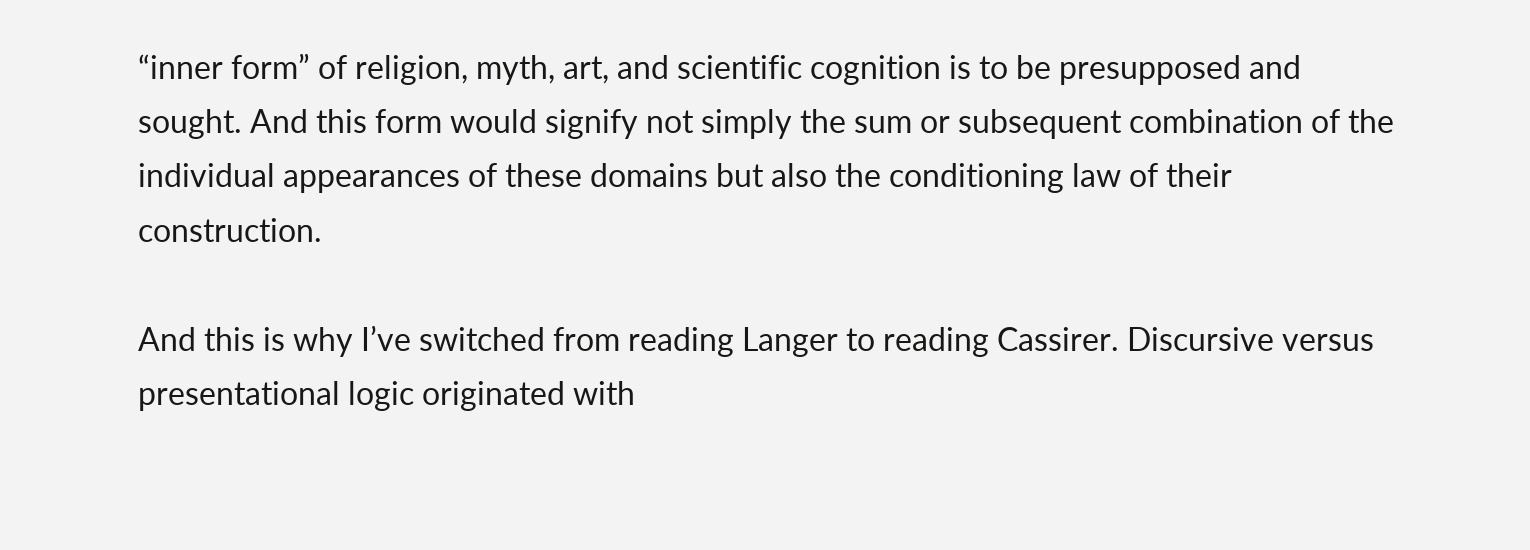“inner form” of religion, myth, art, and scientific cognition is to be presupposed and sought. And this form would signify not simply the sum or subsequent combination of the individual appearances of these domains but also the conditioning law of their construction.

And this is why I’ve switched from reading Langer to reading Cassirer. Discursive versus presentational logic originated with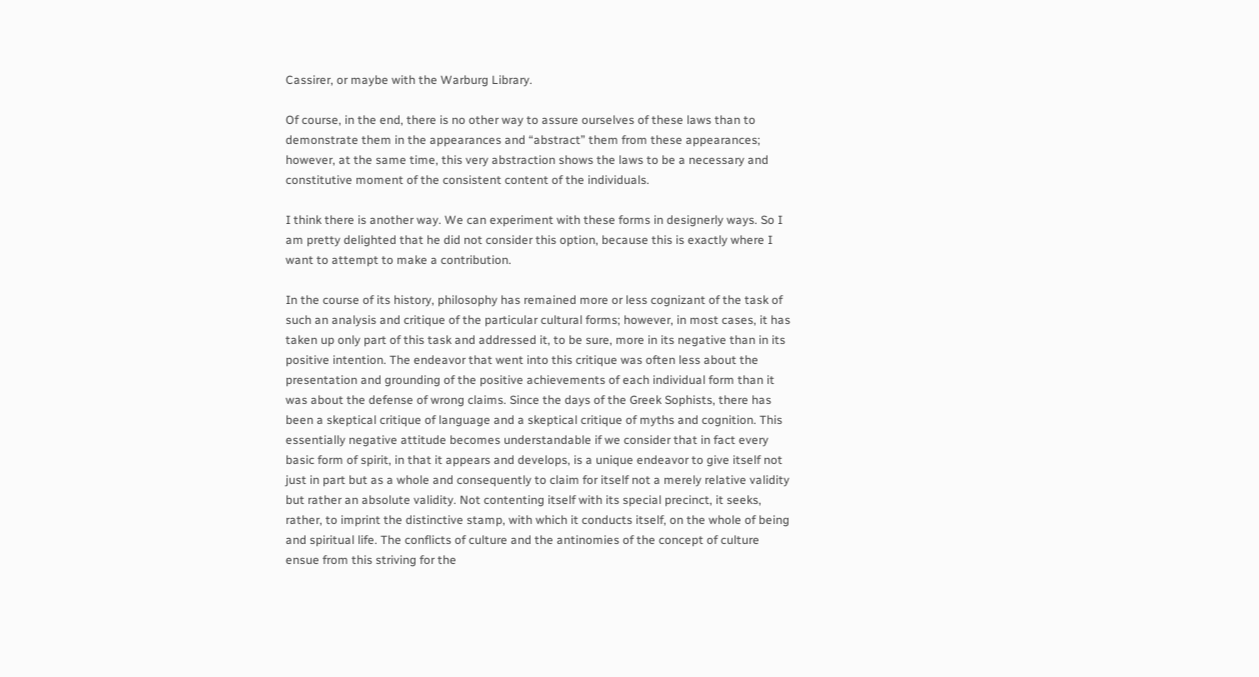Cassirer, or maybe with the Warburg Library.

Of course, in the end, there is no other way to assure ourselves of these laws than to demonstrate them in the appearances and “abstract” them from these appearances; however, at the same time, this very abstraction shows the laws to be a necessary and constitutive moment of the consistent content of the individuals.

I think there is another way. We can experiment with these forms in designerly ways. So I am pretty delighted that he did not consider this option, because this is exactly where I want to attempt to make a contribution.

In the course of its history, philosophy has remained more or less cognizant of the task of such an analysis and critique of the particular cultural forms; however, in most cases, it has taken up only part of this task and addressed it, to be sure, more in its negative than in its positive intention. The endeavor that went into this critique was often less about the presentation and grounding of the positive achievements of each individual form than it was about the defense of wrong claims. Since the days of the Greek Sophists, there has been a skeptical critique of language and a skeptical critique of myths and cognition. This essentially negative attitude becomes understandable if we consider that in fact every basic form of spirit, in that it appears and develops, is a unique endeavor to give itself not just in part but as a whole and consequently to claim for itself not a merely relative validity but rather an absolute validity. Not contenting itself with its special precinct, it seeks, rather, to imprint the distinctive stamp, with which it conducts itself, on the whole of being and spiritual life. The conflicts of culture and the antinomies of the concept of culture ensue from this striving for the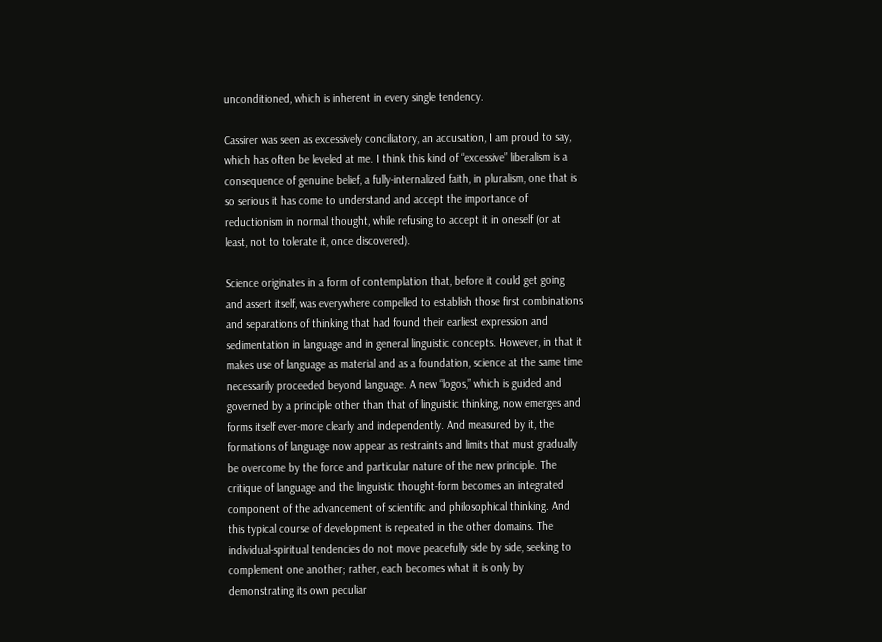unconditioned, which is inherent in every single tendency.

Cassirer was seen as excessively conciliatory, an accusation, I am proud to say, which has often be leveled at me. I think this kind of “excessive” liberalism is a consequence of genuine belief, a fully-internalized faith, in pluralism, one that is so serious it has come to understand and accept the importance of reductionism in normal thought, while refusing to accept it in oneself (or at least, not to tolerate it, once discovered).

Science originates in a form of contemplation that, before it could get going and assert itself, was everywhere compelled to establish those first combinations and separations of thinking that had found their earliest expression and sedimentation in language and in general linguistic concepts. However, in that it makes use of language as material and as a foundation, science at the same time necessarily proceeded beyond language. A new “logos,” which is guided and governed by a principle other than that of linguistic thinking, now emerges and forms itself ever-more clearly and independently. And measured by it, the formations of language now appear as restraints and limits that must gradually be overcome by the force and particular nature of the new principle. The critique of language and the linguistic thought-form becomes an integrated component of the advancement of scientific and philosophical thinking. And this typical course of development is repeated in the other domains. The individual-spiritual tendencies do not move peacefully side by side, seeking to complement one another; rather, each becomes what it is only by demonstrating its own peculiar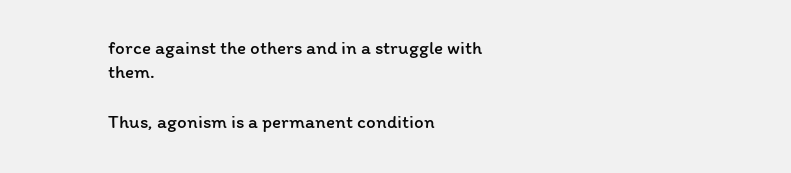force against the others and in a struggle with them.

Thus, agonism is a permanent condition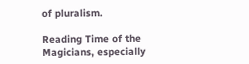of pluralism.

Reading Time of the Magicians, especially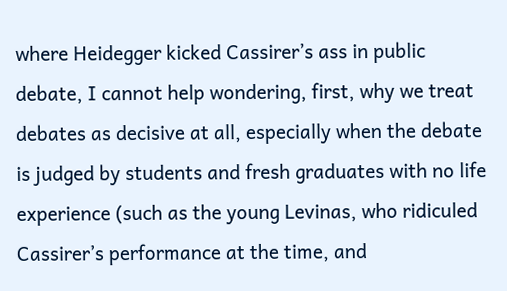where Heidegger kicked Cassirer’s ass in public debate, I cannot help wondering, first, why we treat debates as decisive at all, especially when the debate is judged by students and fresh graduates with no life experience (such as the young Levinas, who ridiculed Cassirer’s performance at the time, and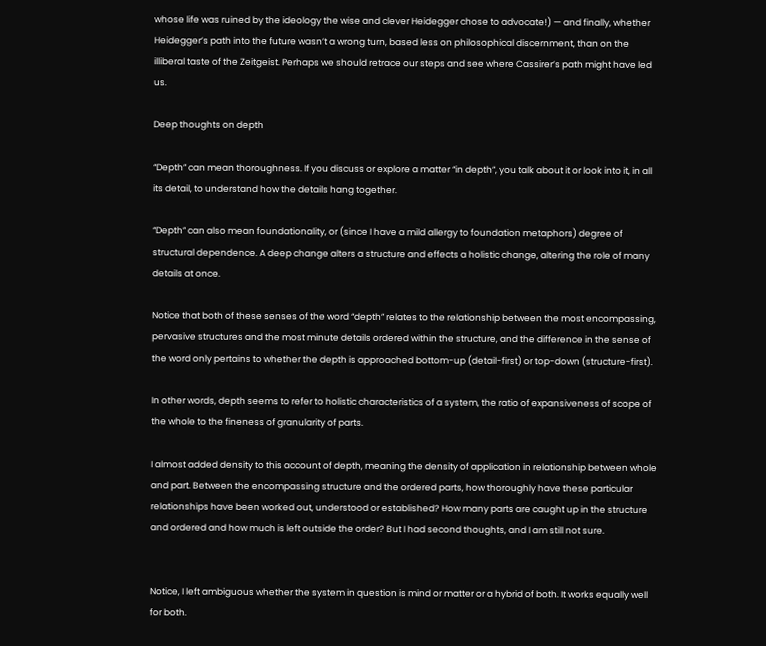whose life was ruined by the ideology the wise and clever Heidegger chose to advocate!) — and finally, whether Heidegger’s path into the future wasn’t a wrong turn, based less on philosophical discernment, than on the illiberal taste of the Zeitgeist. Perhaps we should retrace our steps and see where Cassirer’s path might have led us.

Deep thoughts on depth

“Depth” can mean thoroughness. If you discuss or explore a matter “in depth”, you talk about it or look into it, in all its detail, to understand how the details hang together.

“Depth” can also mean foundationality, or (since I have a mild allergy to foundation metaphors) degree of structural dependence. A deep change alters a structure and effects a holistic change, altering the role of many details at once.

Notice that both of these senses of the word “depth” relates to the relationship between the most encompassing, pervasive structures and the most minute details ordered within the structure, and the difference in the sense of the word only pertains to whether the depth is approached bottom-up (detail-first) or top-down (structure-first).

In other words, depth seems to refer to holistic characteristics of a system, the ratio of expansiveness of scope of the whole to the fineness of granularity of parts.

I almost added density to this account of depth, meaning the density of application in relationship between whole and part. Between the encompassing structure and the ordered parts, how thoroughly have these particular relationships have been worked out, understood or established? How many parts are caught up in the structure and ordered and how much is left outside the order? But I had second thoughts, and I am still not sure.


Notice, I left ambiguous whether the system in question is mind or matter or a hybrid of both. It works equally well for both.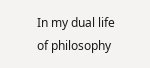In my dual life of philosophy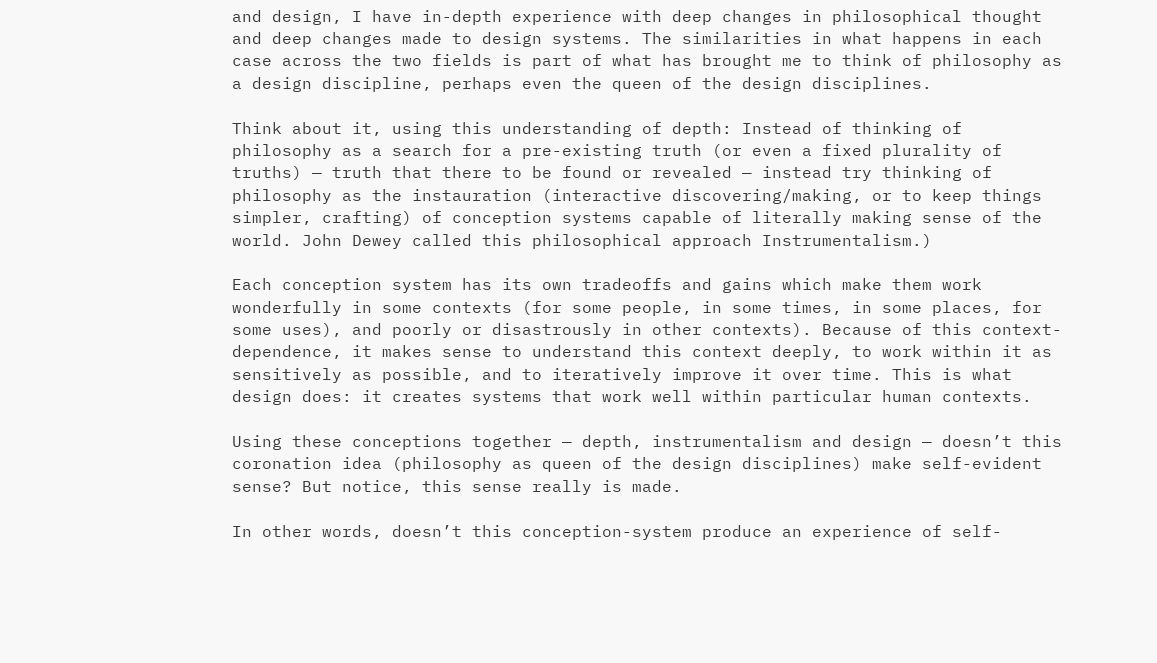and design, I have in-depth experience with deep changes in philosophical thought and deep changes made to design systems. The similarities in what happens in each case across the two fields is part of what has brought me to think of philosophy as a design discipline, perhaps even the queen of the design disciplines.

Think about it, using this understanding of depth: Instead of thinking of philosophy as a search for a pre-existing truth (or even a fixed plurality of truths) — truth that there to be found or revealed — instead try thinking of philosophy as the instauration (interactive discovering/making, or to keep things simpler, crafting) of conception systems capable of literally making sense of the world. John Dewey called this philosophical approach Instrumentalism.)

Each conception system has its own tradeoffs and gains which make them work wonderfully in some contexts (for some people, in some times, in some places, for some uses), and poorly or disastrously in other contexts). Because of this context-dependence, it makes sense to understand this context deeply, to work within it as sensitively as possible, and to iteratively improve it over time. This is what design does: it creates systems that work well within particular human contexts.

Using these conceptions together — depth, instrumentalism and design — doesn’t this coronation idea (philosophy as queen of the design disciplines) make self-evident sense? But notice, this sense really is made.

In other words, doesn’t this conception-system produce an experience of self-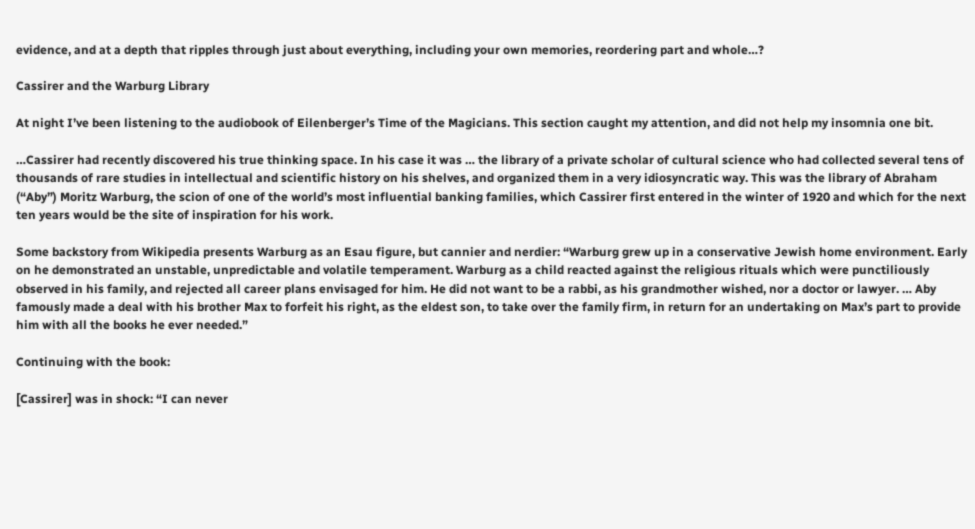evidence, and at a depth that ripples through just about everything, including your own memories, reordering part and whole…?

Cassirer and the Warburg Library

At night I’ve been listening to the audiobook of Eilenberger’s Time of the Magicians. This section caught my attention, and did not help my insomnia one bit.

…Cassirer had recently discovered his true thinking space. In his case it was … the library of a private scholar of cultural science who had collected several tens of thousands of rare studies in intellectual and scientific history on his shelves, and organized them in a very idiosyncratic way. This was the library of Abraham (“Aby”) Moritz Warburg, the scion of one of the world’s most influential banking families, which Cassirer first entered in the winter of 1920 and which for the next ten years would be the site of inspiration for his work.

Some backstory from Wikipedia presents Warburg as an Esau figure, but cannier and nerdier: “Warburg grew up in a conservative Jewish home environment. Early on he demonstrated an unstable, unpredictable and volatile temperament. Warburg as a child reacted against the religious rituals which were punctiliously observed in his family, and rejected all career plans envisaged for him. He did not want to be a rabbi, as his grandmother wished, nor a doctor or lawyer. … Aby famously made a deal with his brother Max to forfeit his right, as the eldest son, to take over the family firm, in return for an undertaking on Max’s part to provide him with all the books he ever needed.”

Continuing with the book:

[Cassirer] was in shock: “I can never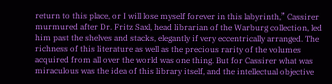return to this place, or I will lose myself forever in this labyrinth,” Cassirer murmured after Dr. Fritz Saxl, head librarian of the Warburg collection, led him past the shelves and stacks, elegantly if very eccentrically arranged. The richness of this literature as well as the precious rarity of the volumes acquired from all over the world was one thing. But for Cassirer what was miraculous was the idea of this library itself, and the intellectual objective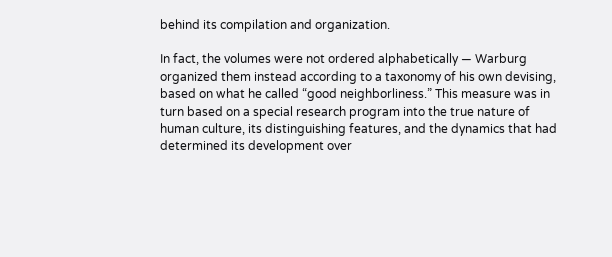behind its compilation and organization.

In fact, the volumes were not ordered alphabetically — Warburg organized them instead according to a taxonomy of his own devising, based on what he called “good neighborliness.” This measure was in turn based on a special research program into the true nature of human culture, its distinguishing features, and the dynamics that had determined its development over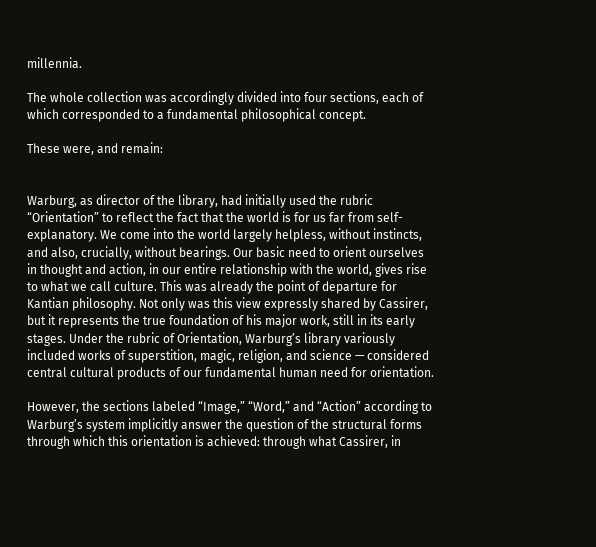millennia.

The whole collection was accordingly divided into four sections, each of which corresponded to a fundamental philosophical concept.

These were, and remain:


Warburg, as director of the library, had initially used the rubric “Orientation” to reflect the fact that the world is for us far from self-explanatory. We come into the world largely helpless, without instincts, and also, crucially, without bearings. Our basic need to orient ourselves in thought and action, in our entire relationship with the world, gives rise to what we call culture. This was already the point of departure for Kantian philosophy. Not only was this view expressly shared by Cassirer, but it represents the true foundation of his major work, still in its early stages. Under the rubric of Orientation, Warburg’s library variously included works of superstition, magic, religion, and science — considered central cultural products of our fundamental human need for orientation.

However, the sections labeled “Image,” “Word,” and “Action” according to Warburg’s system implicitly answer the question of the structural forms through which this orientation is achieved: through what Cassirer, in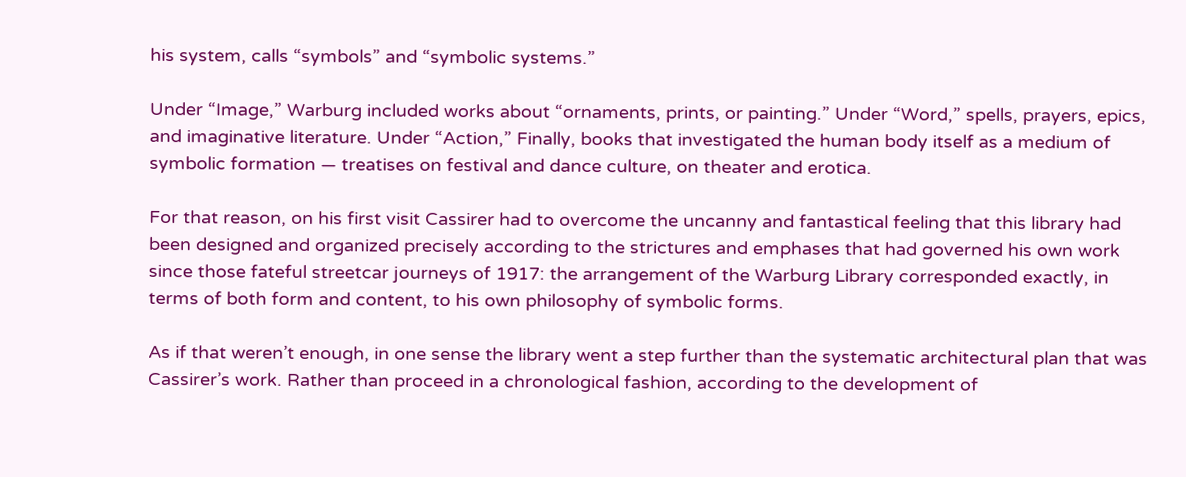his system, calls “symbols” and “symbolic systems.”

Under “Image,” Warburg included works about “ornaments, prints, or painting.” Under “Word,” spells, prayers, epics, and imaginative literature. Under “Action,” Finally, books that investigated the human body itself as a medium of symbolic formation — treatises on festival and dance culture, on theater and erotica.

For that reason, on his first visit Cassirer had to overcome the uncanny and fantastical feeling that this library had been designed and organized precisely according to the strictures and emphases that had governed his own work since those fateful streetcar journeys of 1917: the arrangement of the Warburg Library corresponded exactly, in terms of both form and content, to his own philosophy of symbolic forms.

As if that weren’t enough, in one sense the library went a step further than the systematic architectural plan that was Cassirer’s work. Rather than proceed in a chronological fashion, according to the development of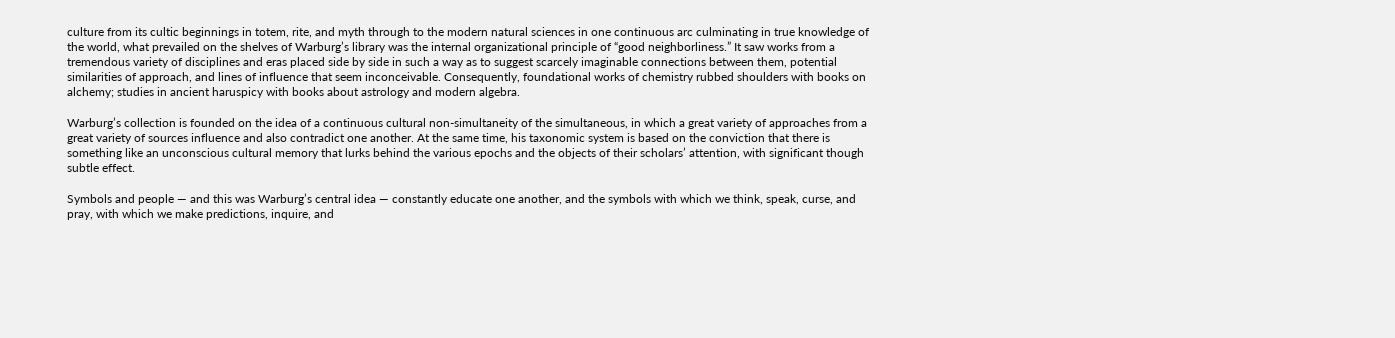culture from its cultic beginnings in totem, rite, and myth through to the modern natural sciences in one continuous arc culminating in true knowledge of the world, what prevailed on the shelves of Warburg’s library was the internal organizational principle of “good neighborliness.” It saw works from a tremendous variety of disciplines and eras placed side by side in such a way as to suggest scarcely imaginable connections between them, potential similarities of approach, and lines of influence that seem inconceivable. Consequently, foundational works of chemistry rubbed shoulders with books on alchemy; studies in ancient haruspicy with books about astrology and modern algebra.

Warburg’s collection is founded on the idea of a continuous cultural non-simultaneity of the simultaneous, in which a great variety of approaches from a great variety of sources influence and also contradict one another. At the same time, his taxonomic system is based on the conviction that there is something like an unconscious cultural memory that lurks behind the various epochs and the objects of their scholars’ attention, with significant though subtle effect.

Symbols and people — and this was Warburg’s central idea — constantly educate one another, and the symbols with which we think, speak, curse, and pray, with which we make predictions, inquire, and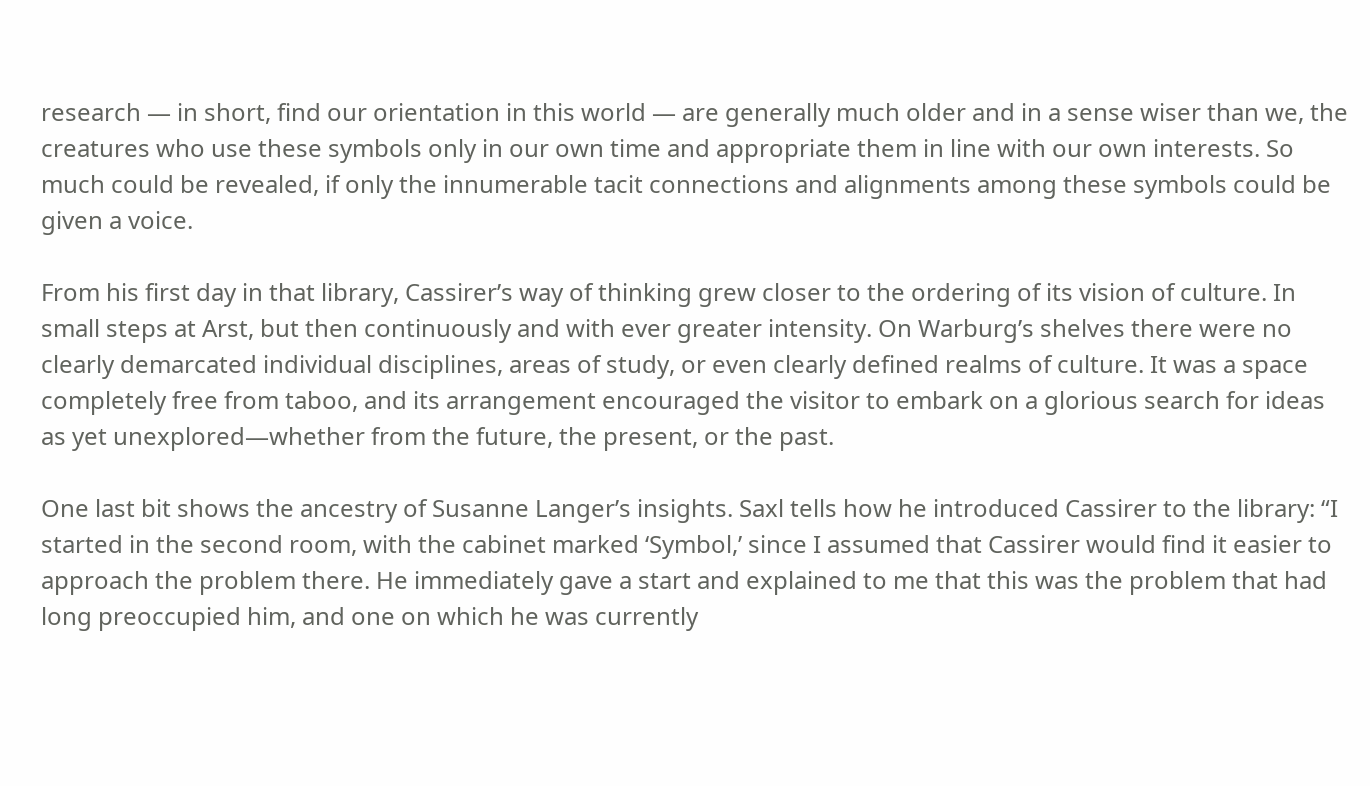research — in short, find our orientation in this world — are generally much older and in a sense wiser than we, the creatures who use these symbols only in our own time and appropriate them in line with our own interests. So much could be revealed, if only the innumerable tacit connections and alignments among these symbols could be given a voice.

From his first day in that library, Cassirer’s way of thinking grew closer to the ordering of its vision of culture. In small steps at Arst, but then continuously and with ever greater intensity. On Warburg’s shelves there were no clearly demarcated individual disciplines, areas of study, or even clearly defined realms of culture. It was a space completely free from taboo, and its arrangement encouraged the visitor to embark on a glorious search for ideas as yet unexplored—whether from the future, the present, or the past.

One last bit shows the ancestry of Susanne Langer’s insights. Saxl tells how he introduced Cassirer to the library: “I started in the second room, with the cabinet marked ‘Symbol,’ since I assumed that Cassirer would find it easier to approach the problem there. He immediately gave a start and explained to me that this was the problem that had long preoccupied him, and one on which he was currently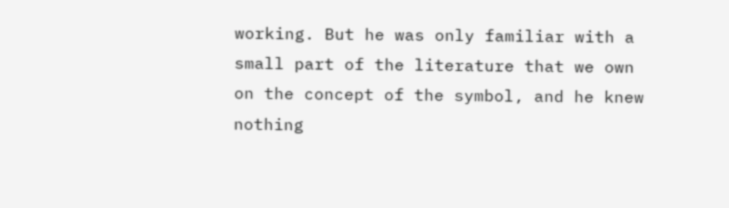working. But he was only familiar with a small part of the literature that we own on the concept of the symbol, and he knew nothing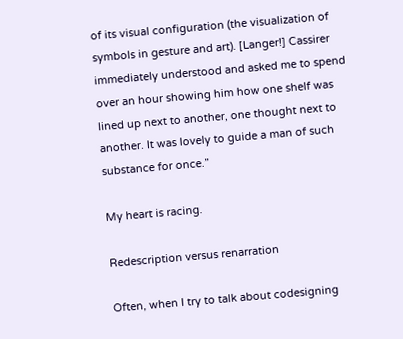of its visual configuration (the visualization of symbols in gesture and art). [Langer!] Cassirer immediately understood and asked me to spend over an hour showing him how one shelf was lined up next to another, one thought next to another. It was lovely to guide a man of such substance for once.”

My heart is racing.

Redescription versus renarration

Often, when I try to talk about codesigning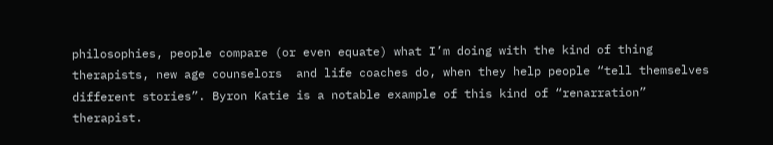philosophies, people compare (or even equate) what I’m doing with the kind of thing therapists, new age counselors  and life coaches do, when they help people “tell themselves different stories”. Byron Katie is a notable example of this kind of “renarration” therapist.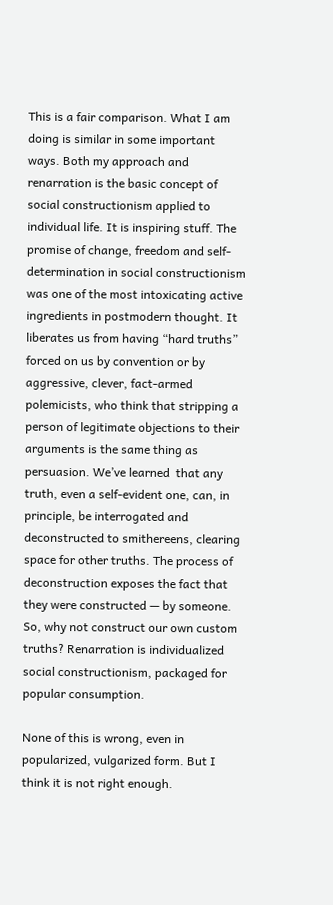This is a fair comparison. What I am doing is similar in some important ways. Both my approach and renarration is the basic concept of social constructionism applied to individual life. It is inspiring stuff. The promise of change, freedom and self-determination in social constructionism was one of the most intoxicating active ingredients in postmodern thought. It liberates us from having “hard truths” forced on us by convention or by aggressive, clever, fact-armed polemicists, who think that stripping a person of legitimate objections to their arguments is the same thing as persuasion. We’ve learned  that any truth, even a self-evident one, can, in principle, be interrogated and deconstructed to smithereens, clearing space for other truths. The process of deconstruction exposes the fact that they were constructed — by someone. So, why not construct our own custom truths? Renarration is individualized social constructionism, packaged for popular consumption.

None of this is wrong, even in popularized, vulgarized form. But I think it is not right enough.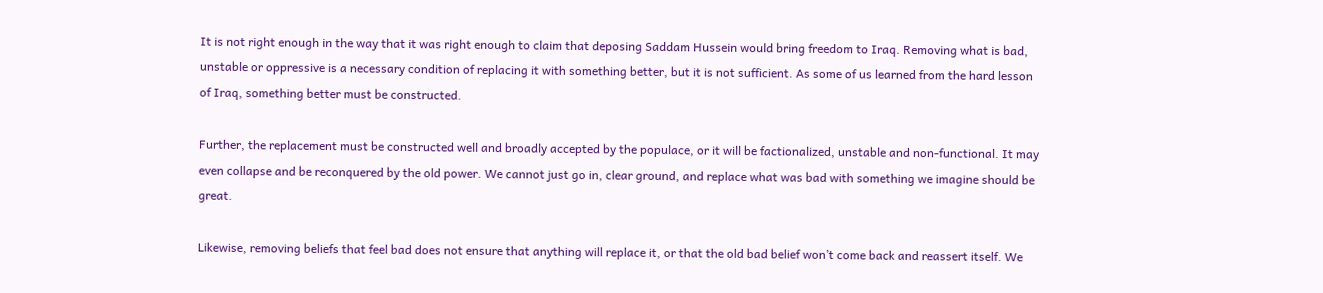It is not right enough in the way that it was right enough to claim that deposing Saddam Hussein would bring freedom to Iraq. Removing what is bad, unstable or oppressive is a necessary condition of replacing it with something better, but it is not sufficient. As some of us learned from the hard lesson of Iraq, something better must be constructed.

Further, the replacement must be constructed well and broadly accepted by the populace, or it will be factionalized, unstable and non-functional. It may even collapse and be reconquered by the old power. We cannot just go in, clear ground, and replace what was bad with something we imagine should be great.

Likewise, removing beliefs that feel bad does not ensure that anything will replace it, or that the old bad belief won’t come back and reassert itself. We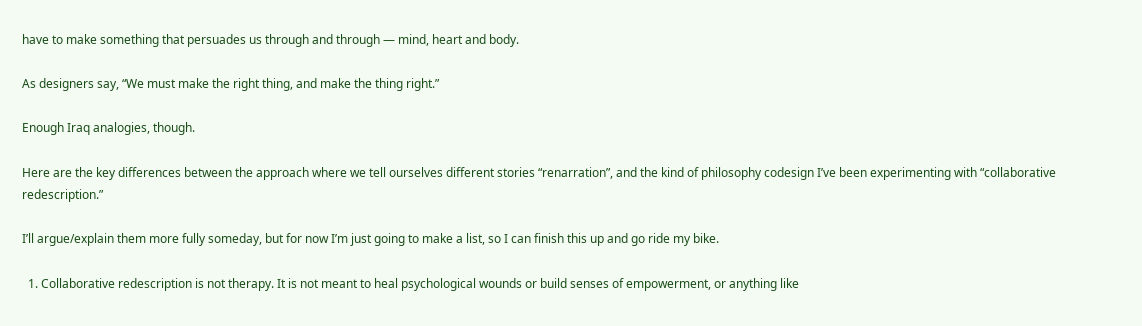have to make something that persuades us through and through — mind, heart and body.

As designers say, “We must make the right thing, and make the thing right.”

Enough Iraq analogies, though.

Here are the key differences between the approach where we tell ourselves different stories “renarration”, and the kind of philosophy codesign I’ve been experimenting with “collaborative redescription.”

I’ll argue/explain them more fully someday, but for now I’m just going to make a list, so I can finish this up and go ride my bike.

  1. Collaborative redescription is not therapy. It is not meant to heal psychological wounds or build senses of empowerment, or anything like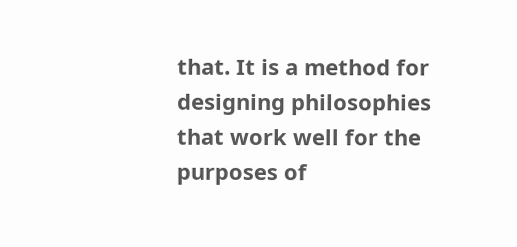that. It is a method for designing philosophies that work well for the purposes of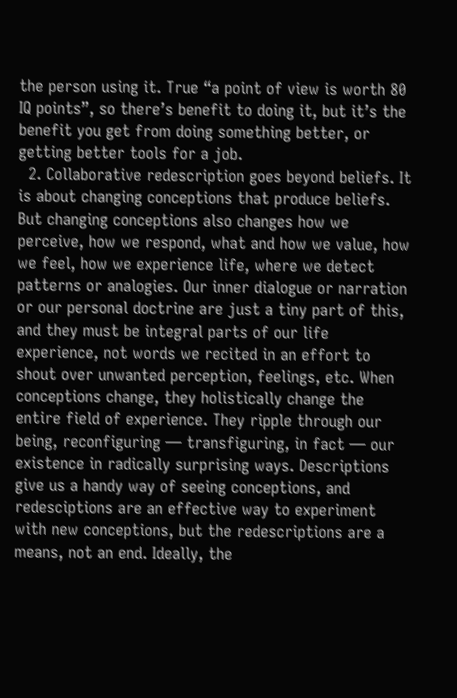the person using it. True “a point of view is worth 80 IQ points”, so there’s benefit to doing it, but it’s the benefit you get from doing something better, or getting better tools for a job.
  2. Collaborative redescription goes beyond beliefs. It is about changing conceptions that produce beliefs. But changing conceptions also changes how we perceive, how we respond, what and how we value, how we feel, how we experience life, where we detect patterns or analogies. Our inner dialogue or narration or our personal doctrine are just a tiny part of this, and they must be integral parts of our life experience, not words we recited in an effort to shout over unwanted perception, feelings, etc. When conceptions change, they holistically change the entire field of experience. They ripple through our being, reconfiguring — transfiguring, in fact — our existence in radically surprising ways. Descriptions give us a handy way of seeing conceptions, and redesciptions are an effective way to experiment with new conceptions, but the redescriptions are a means, not an end. Ideally, the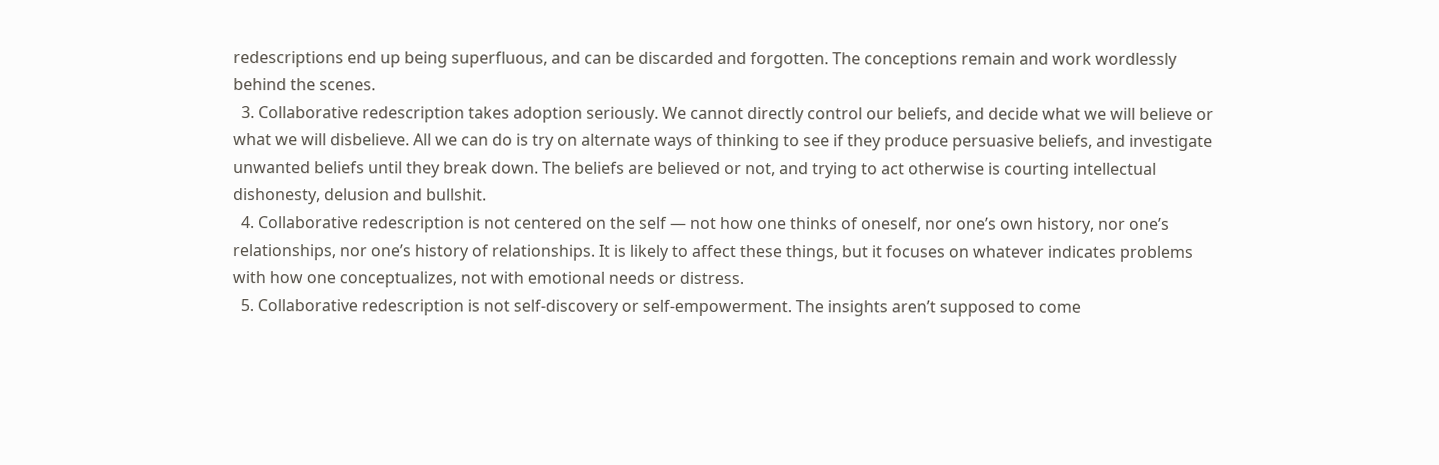redescriptions end up being superfluous, and can be discarded and forgotten. The conceptions remain and work wordlessly behind the scenes.
  3. Collaborative redescription takes adoption seriously. We cannot directly control our beliefs, and decide what we will believe or what we will disbelieve. All we can do is try on alternate ways of thinking to see if they produce persuasive beliefs, and investigate unwanted beliefs until they break down. The beliefs are believed or not, and trying to act otherwise is courting intellectual dishonesty, delusion and bullshit.
  4. Collaborative redescription is not centered on the self — not how one thinks of oneself, nor one’s own history, nor one’s relationships, nor one’s history of relationships. It is likely to affect these things, but it focuses on whatever indicates problems with how one conceptualizes, not with emotional needs or distress.
  5. Collaborative redescription is not self-discovery or self-empowerment. The insights aren’t supposed to come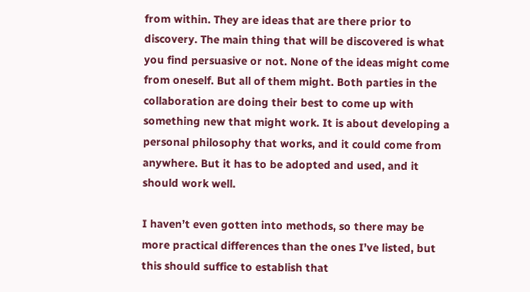from within. They are ideas that are there prior to discovery. The main thing that will be discovered is what you find persuasive or not. None of the ideas might come from oneself. But all of them might. Both parties in the collaboration are doing their best to come up with something new that might work. It is about developing a personal philosophy that works, and it could come from anywhere. But it has to be adopted and used, and it should work well.

I haven’t even gotten into methods, so there may be more practical differences than the ones I’ve listed, but this should suffice to establish that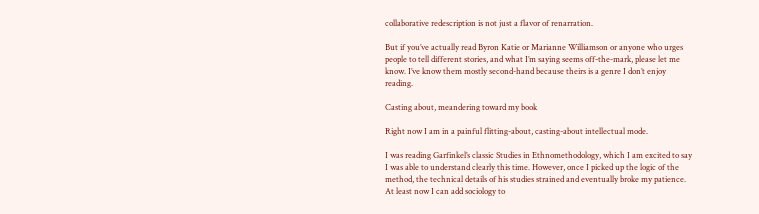collaborative redescription is not just a flavor of renarration.

But if you’ve actually read Byron Katie or Marianne Williamson or anyone who urges people to tell different stories, and what I’m saying seems off-the-mark, please let me know. I’ve know them mostly second-hand because theirs is a genre I don’t enjoy reading.

Casting about, meandering toward my book

Right now I am in a painful flitting-about, casting-about intellectual mode.

I was reading Garfinkel’s classic Studies in Ethnomethodology, which I am excited to say I was able to understand clearly this time. However, once I picked up the logic of the method, the technical details of his studies strained and eventually broke my patience. At least now I can add sociology to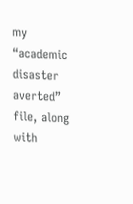my “academic disaster averted” file, along with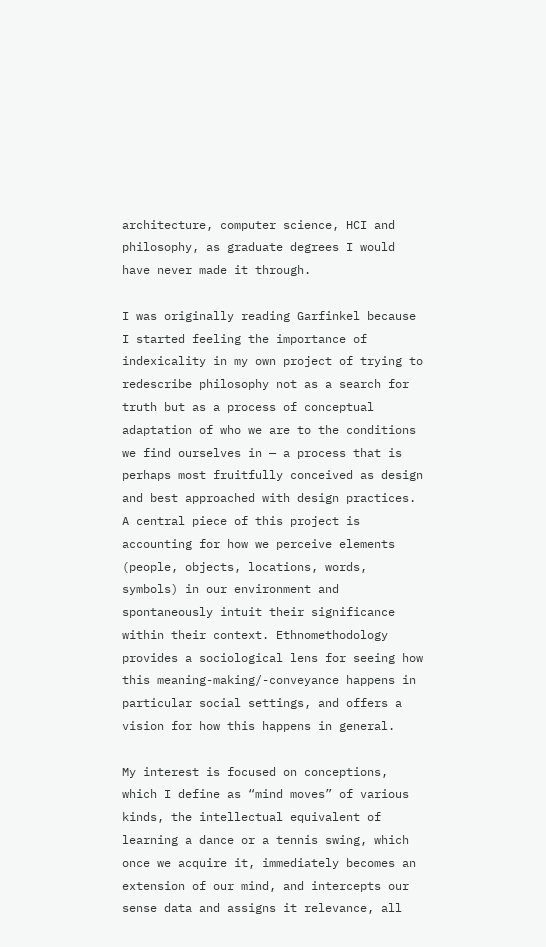architecture, computer science, HCI and philosophy, as graduate degrees I would have never made it through.

I was originally reading Garfinkel because I started feeling the importance of indexicality in my own project of trying to redescribe philosophy not as a search for truth but as a process of conceptual adaptation of who we are to the conditions we find ourselves in — a process that is perhaps most fruitfully conceived as design and best approached with design practices. A central piece of this project is accounting for how we perceive elements (people, objects, locations, words, symbols) in our environment and spontaneously intuit their significance within their context. Ethnomethodology provides a sociological lens for seeing how this meaning-making/-conveyance happens in particular social settings, and offers a vision for how this happens in general.

My interest is focused on conceptions, which I define as “mind moves” of various kinds, the intellectual equivalent of learning a dance or a tennis swing, which once we acquire it, immediately becomes an extension of our mind, and intercepts our sense data and assigns it relevance, all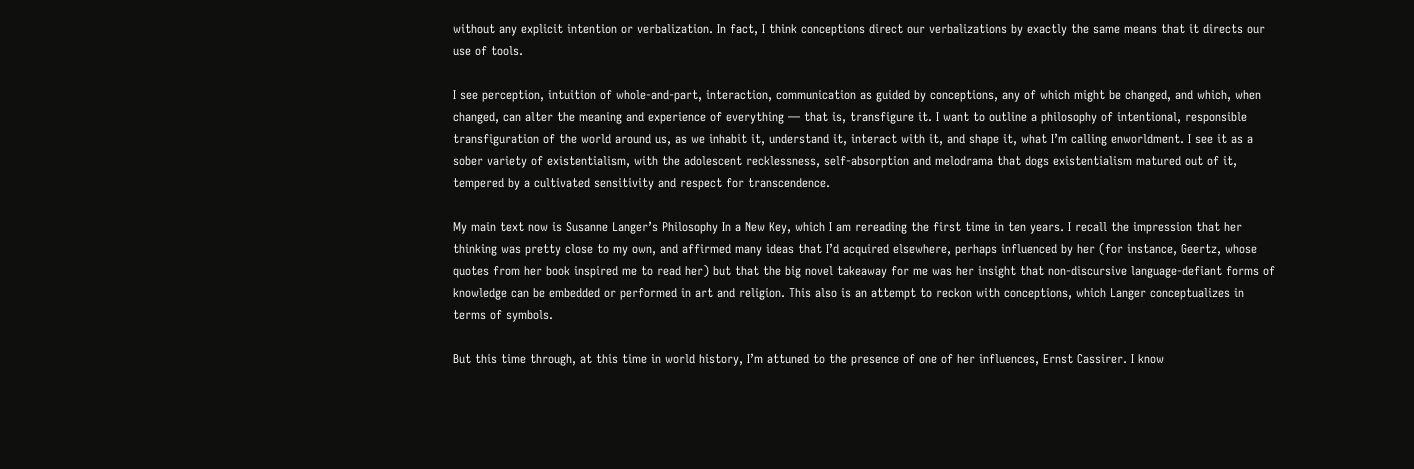without any explicit intention or verbalization. In fact, I think conceptions direct our verbalizations by exactly the same means that it directs our use of tools.

I see perception, intuition of whole-and-part, interaction, communication as guided by conceptions, any of which might be changed, and which, when changed, can alter the meaning and experience of everything — that is, transfigure it. I want to outline a philosophy of intentional, responsible transfiguration of the world around us, as we inhabit it, understand it, interact with it, and shape it, what I’m calling enworldment. I see it as a sober variety of existentialism, with the adolescent recklessness, self-absorption and melodrama that dogs existentialism matured out of it, tempered by a cultivated sensitivity and respect for transcendence.

My main text now is Susanne Langer’s Philosophy In a New Key, which I am rereading the first time in ten years. I recall the impression that her thinking was pretty close to my own, and affirmed many ideas that I’d acquired elsewhere, perhaps influenced by her (for instance, Geertz, whose quotes from her book inspired me to read her) but that the big novel takeaway for me was her insight that non-discursive language-defiant forms of knowledge can be embedded or performed in art and religion. This also is an attempt to reckon with conceptions, which Langer conceptualizes in terms of symbols.

But this time through, at this time in world history, I’m attuned to the presence of one of her influences, Ernst Cassirer. I know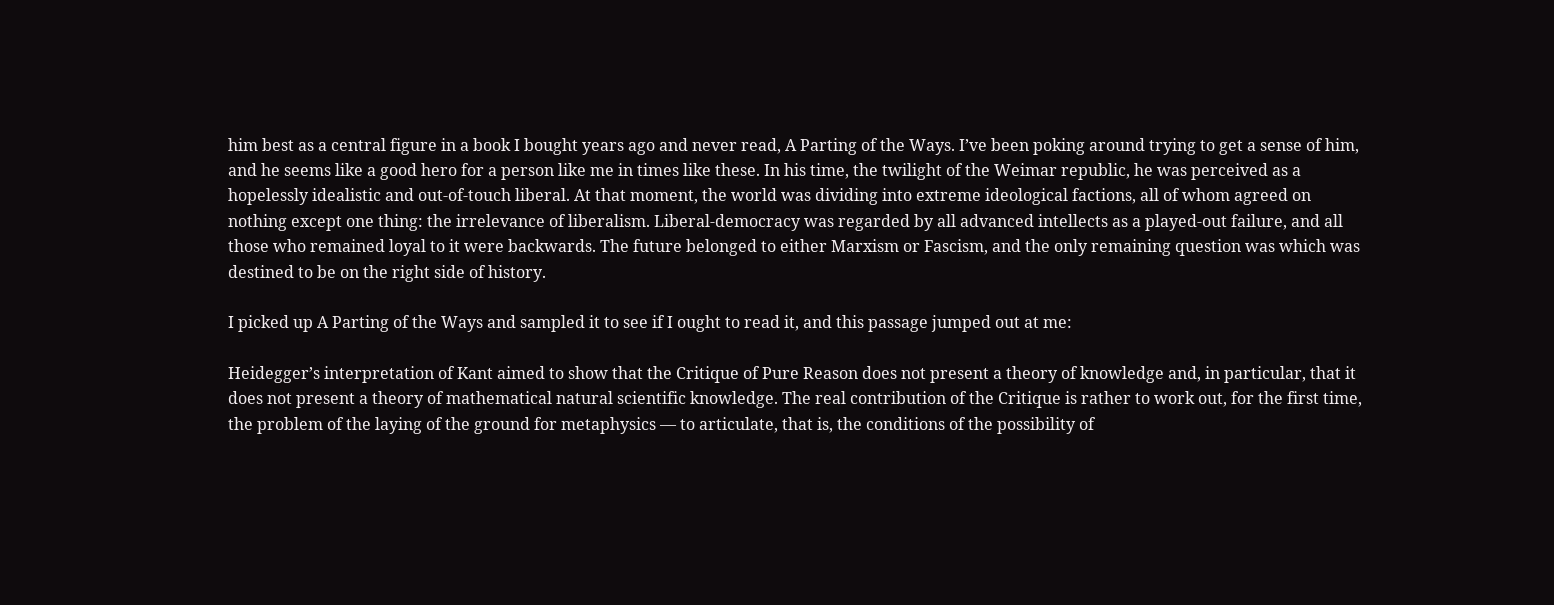him best as a central figure in a book I bought years ago and never read, A Parting of the Ways. I’ve been poking around trying to get a sense of him, and he seems like a good hero for a person like me in times like these. In his time, the twilight of the Weimar republic, he was perceived as a hopelessly idealistic and out-of-touch liberal. At that moment, the world was dividing into extreme ideological factions, all of whom agreed on nothing except one thing: the irrelevance of liberalism. Liberal-democracy was regarded by all advanced intellects as a played-out failure, and all those who remained loyal to it were backwards. The future belonged to either Marxism or Fascism, and the only remaining question was which was destined to be on the right side of history.

I picked up A Parting of the Ways and sampled it to see if I ought to read it, and this passage jumped out at me:

Heidegger’s interpretation of Kant aimed to show that the Critique of Pure Reason does not present a theory of knowledge and, in particular, that it does not present a theory of mathematical natural scientific knowledge. The real contribution of the Critique is rather to work out, for the first time, the problem of the laying of the ground for metaphysics — to articulate, that is, the conditions of the possibility of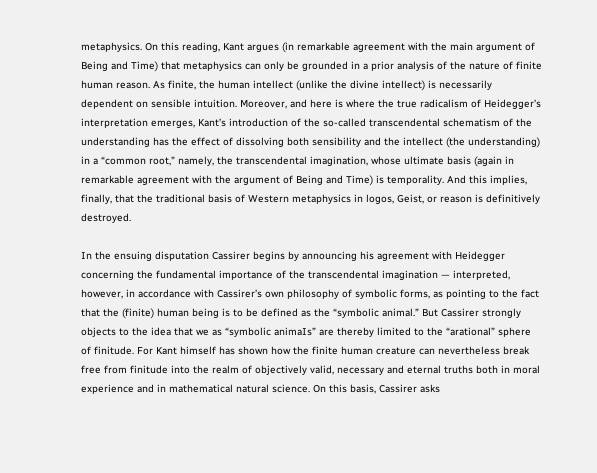metaphysics. On this reading, Kant argues (in remarkable agreement with the main argument of Being and Time) that metaphysics can only be grounded in a prior analysis of the nature of finite human reason. As finite, the human intellect (unlike the divine intellect) is necessarily dependent on sensible intuition. Moreover, and here is where the true radicalism of Heidegger’s interpretation emerges, Kant’s introduction of the so-called transcendental schematism of the understanding has the effect of dissolving both sensibility and the intellect (the understanding) in a “common root,” namely, the transcendental imagination, whose ultimate basis (again in remarkable agreement with the argument of Being and Time) is temporality. And this implies, finally, that the traditional basis of Western metaphysics in logos, Geist, or reason is definitively destroyed.

In the ensuing disputation Cassirer begins by announcing his agreement with Heidegger concerning the fundamental importance of the transcendental imagination — interpreted, however, in accordance with Cassirer’s own philosophy of symbolic forms, as pointing to the fact that the (finite) human being is to be defined as the “symbolic animal.” But Cassirer strongly objects to the idea that we as “symbolic animaIs” are thereby limited to the “arational” sphere of finitude. For Kant himself has shown how the finite human creature can nevertheless break free from finitude into the realm of objectively valid, necessary and eternal truths both in moral experience and in mathematical natural science. On this basis, Cassirer asks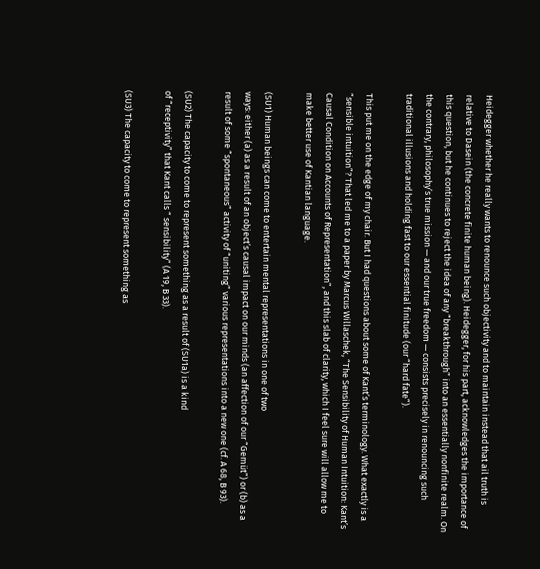Heidegger whether he really wants to renounce such objectivity and to maintain instead that ail truth is relative to Dasein (the concrete finite human being). Heidegger, for his part, acknowledges the importance of this question, but he continues to reject the idea of any “breakthrough” into an essentially nonfinite realm. On the contrary, philosophy’s true mission — and our true freedom — consists precisely in renouncing such traditional illusions and holding fast to our essential finitude (our “hard fate”).

This put me on the edge of my chair. But I had questions about some of Kant’s terminology. What exactly is a “sensible intuition”? That led me to a paper by Marcus Willaschek, “The Sensibility of Human Intuition: Kant’s Causal Condition on Accounts of Representation”, and this slab of clarity, which I feel sure will allow me to make better use of Kantian language.

(SU1) Human beings can come to entertain mental representations in one of two
ways: either (a) as a result of an object’s causal impact on our minds (an affection of our “Gemüt”) or (b) as a result of some “spontaneous” activity of “uniting” various representations into a new one (cf. A 68, B 93).

(SU2) The capacity to come to represent something as a result of (SU1a) is a kind
of “receptivity” that Kant calls “ sensibility” (A 19, B 33).

(SU3) The capacity to come to represent something as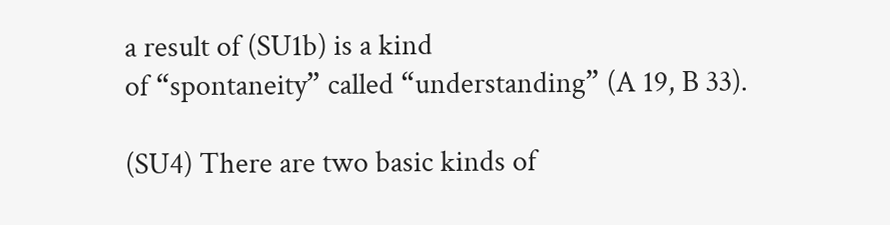a result of (SU1b) is a kind
of “spontaneity” called “understanding” (A 19, B 33).

(SU4) There are two basic kinds of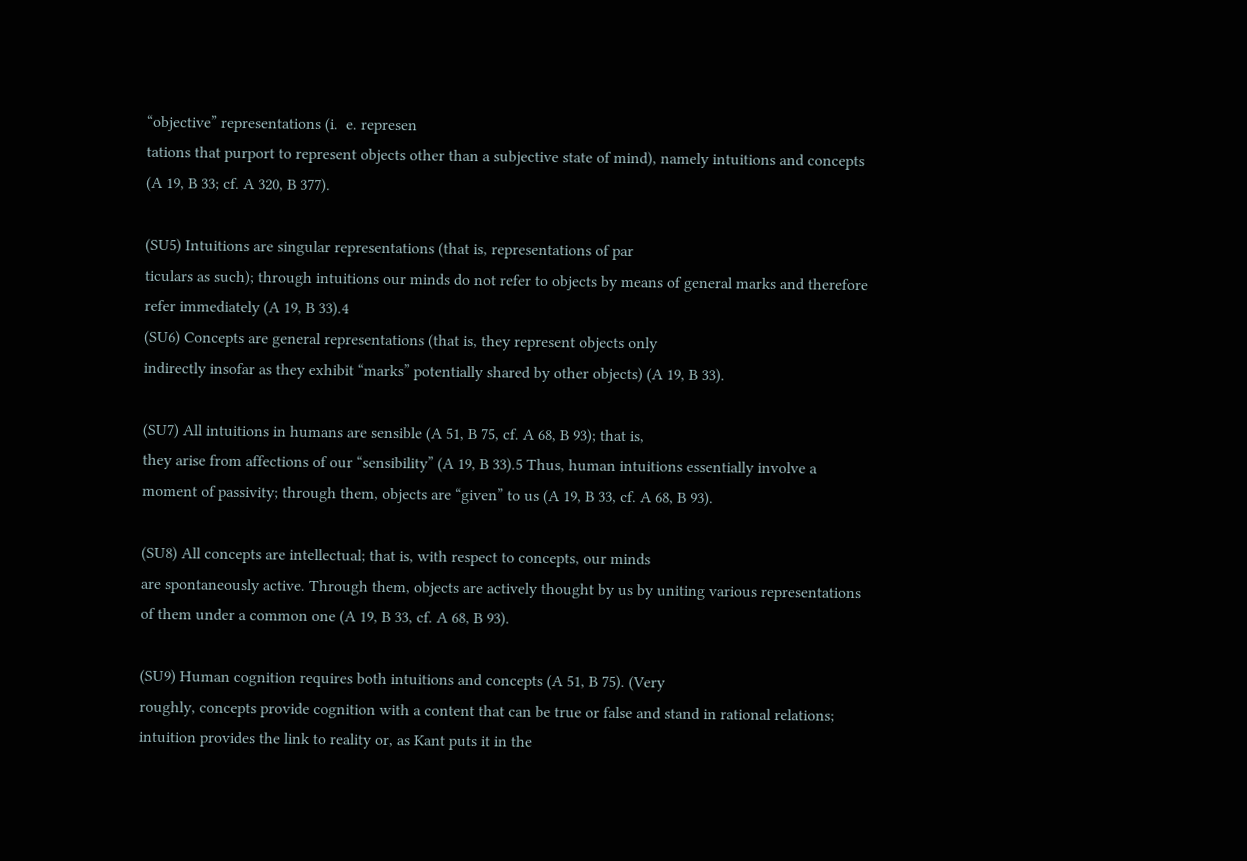“objective” representations (i.  e. represen
tations that purport to represent objects other than a subjective state of mind), namely intuitions and concepts (A 19, B 33; cf. A 320, B 377).

(SU5) Intuitions are singular representations (that is, representations of par
ticulars as such); through intuitions our minds do not refer to objects by means of general marks and therefore refer immediately (A 19, B 33).4
(SU6) Concepts are general representations (that is, they represent objects only
indirectly insofar as they exhibit “marks” potentially shared by other objects) (A 19, B 33).

(SU7) All intuitions in humans are sensible (A 51, B 75, cf. A 68, B 93); that is,
they arise from affections of our “sensibility” (A 19, B 33).5 Thus, human intuitions essentially involve a moment of passivity; through them, objects are “given” to us (A 19, B 33, cf. A 68, B 93).

(SU8) All concepts are intellectual; that is, with respect to concepts, our minds
are spontaneously active. Through them, objects are actively thought by us by uniting various representations of them under a common one (A 19, B 33, cf. A 68, B 93).

(SU9) Human cognition requires both intuitions and concepts (A 51, B 75). (Very
roughly, concepts provide cognition with a content that can be true or false and stand in rational relations; intuition provides the link to reality or, as Kant puts it in the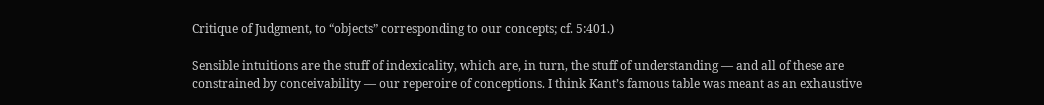Critique of Judgment, to “objects” corresponding to our concepts; cf. 5:401.)

Sensible intuitions are the stuff of indexicality, which are, in turn, the stuff of understanding — and all of these are constrained by conceivability — our reperoire of conceptions. I think Kant’s famous table was meant as an exhaustive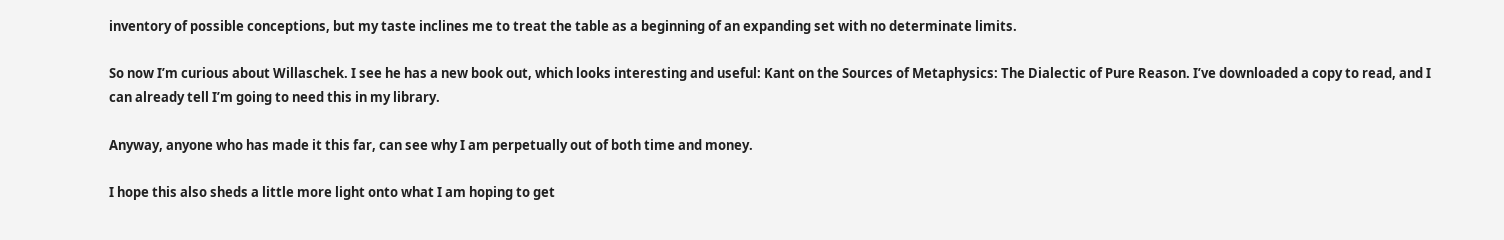inventory of possible conceptions, but my taste inclines me to treat the table as a beginning of an expanding set with no determinate limits.

So now I’m curious about Willaschek. I see he has a new book out, which looks interesting and useful: Kant on the Sources of Metaphysics: The Dialectic of Pure Reason. I’ve downloaded a copy to read, and I can already tell I’m going to need this in my library.

Anyway, anyone who has made it this far, can see why I am perpetually out of both time and money.

I hope this also sheds a little more light onto what I am hoping to get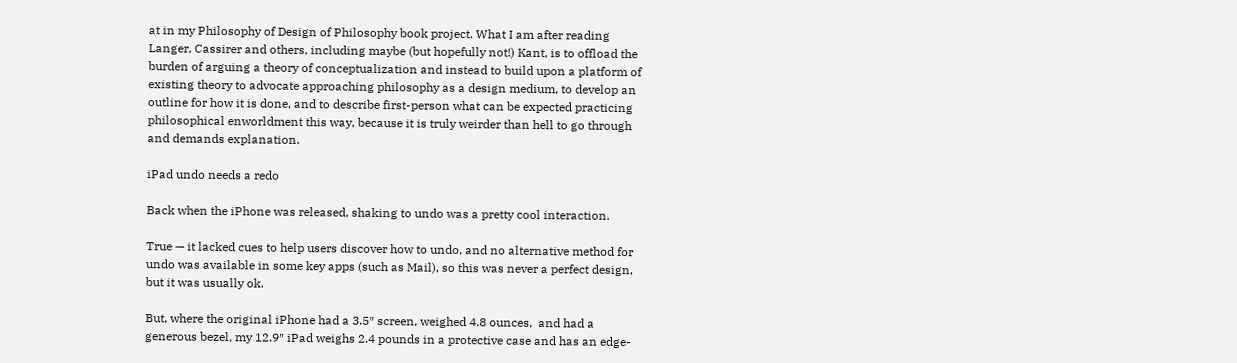at in my Philosophy of Design of Philosophy book project. What I am after reading Langer, Cassirer and others, including maybe (but hopefully not!) Kant, is to offload the burden of arguing a theory of conceptualization and instead to build upon a platform of existing theory to advocate approaching philosophy as a design medium, to develop an outline for how it is done, and to describe first-person what can be expected practicing philosophical enworldment this way, because it is truly weirder than hell to go through and demands explanation.

iPad undo needs a redo

Back when the iPhone was released, shaking to undo was a pretty cool interaction.

True — it lacked cues to help users discover how to undo, and no alternative method for undo was available in some key apps (such as Mail), so this was never a perfect design, but it was usually ok.

But, where the original iPhone had a 3.5″ screen, weighed 4.8 ounces,  and had a generous bezel, my 12.9″ iPad weighs 2.4 pounds in a protective case and has an edge-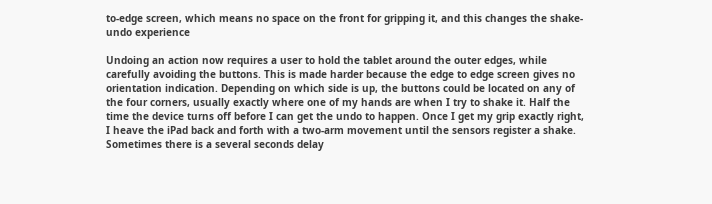to-edge screen, which means no space on the front for gripping it, and this changes the shake-undo experience

Undoing an action now requires a user to hold the tablet around the outer edges, while carefully avoiding the buttons. This is made harder because the edge to edge screen gives no orientation indication. Depending on which side is up, the buttons could be located on any of the four corners, usually exactly where one of my hands are when I try to shake it. Half the time the device turns off before I can get the undo to happen. Once I get my grip exactly right, I heave the iPad back and forth with a two-arm movement until the sensors register a shake. Sometimes there is a several seconds delay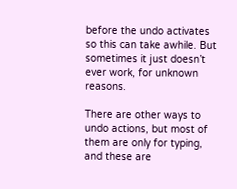before the undo activates so this can take awhile. But sometimes it just doesn’t ever work, for unknown reasons.

There are other ways to undo actions, but most of them are only for typing, and these are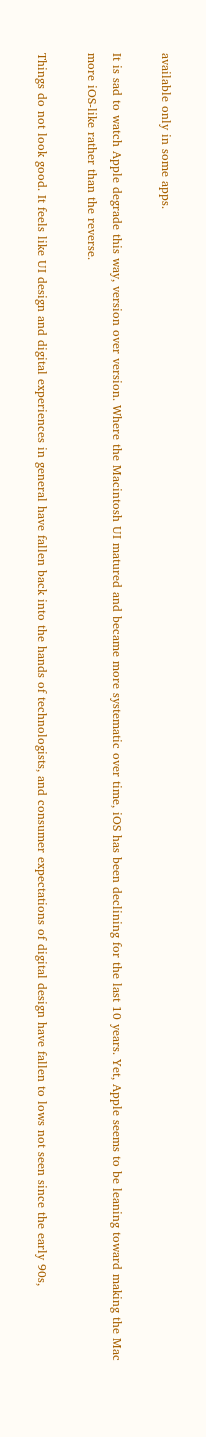available only in some apps.

It is sad to watch Apple degrade this way, version over version. Where the Macintosh UI matured and became more systematic over time, iOS has been declining for the last 10 years. Yet, Apple seems to be leaning toward making the Mac more iOS-like rather than the reverse.

Things do not look good. It feels like UI design and digital experiences in general have fallen back into the hands of technologists, and consumer expectations of digital design have fallen to lows not seen since the early 90s,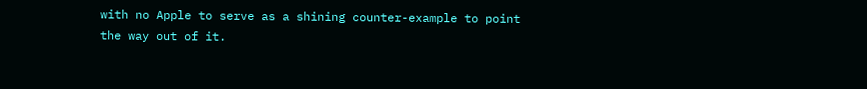with no Apple to serve as a shining counter-example to point the way out of it.